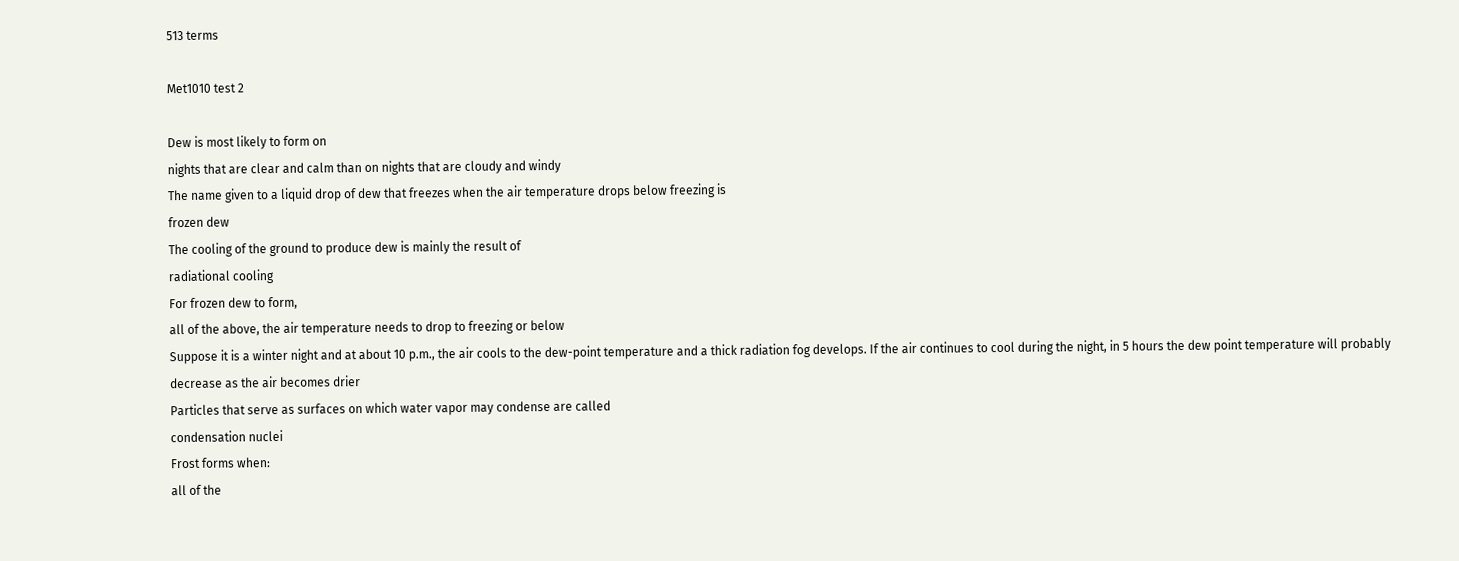513 terms

Met1010 test 2

Dew is most likely to form on
nights that are clear and calm than on nights that are cloudy and windy
The name given to a liquid drop of dew that freezes when the air temperature drops below freezing is
frozen dew
The cooling of the ground to produce dew is mainly the result of
radiational cooling
For frozen dew to form,
all of the above, the air temperature needs to drop to freezing or below
Suppose it is a winter night and at about 10 p.m., the air cools to the dew-point temperature and a thick radiation fog develops. If the air continues to cool during the night, in 5 hours the dew point temperature will probably
decrease as the air becomes drier
Particles that serve as surfaces on which water vapor may condense are called
condensation nuclei
Frost forms when:
all of the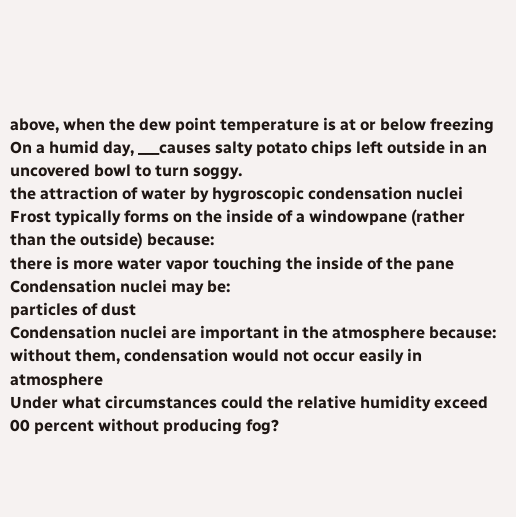above, when the dew point temperature is at or below freezing
On a humid day, ___causes salty potato chips left outside in an uncovered bowl to turn soggy.
the attraction of water by hygroscopic condensation nuclei
Frost typically forms on the inside of a windowpane (rather than the outside) because:
there is more water vapor touching the inside of the pane
Condensation nuclei may be:
particles of dust
Condensation nuclei are important in the atmosphere because:
without them, condensation would not occur easily in atmosphere
Under what circumstances could the relative humidity exceed 00 percent without producing fog?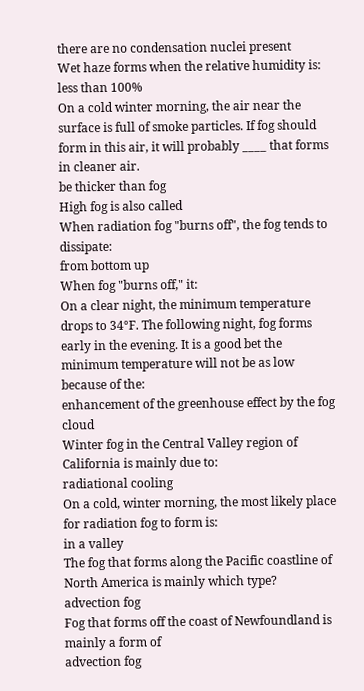there are no condensation nuclei present
Wet haze forms when the relative humidity is:
less than 100%
On a cold winter morning, the air near the surface is full of smoke particles. If fog should form in this air, it will probably ____ that forms in cleaner air.
be thicker than fog
High fog is also called
When radiation fog "burns off", the fog tends to dissipate:
from bottom up
When fog "burns off," it:
On a clear night, the minimum temperature drops to 34°F. The following night, fog forms early in the evening. It is a good bet the minimum temperature will not be as low because of the:
enhancement of the greenhouse effect by the fog cloud
Winter fog in the Central Valley region of California is mainly due to:
radiational cooling
On a cold, winter morning, the most likely place for radiation fog to form is:
in a valley
The fog that forms along the Pacific coastline of North America is mainly which type?
advection fog
Fog that forms off the coast of Newfoundland is mainly a form of
advection fog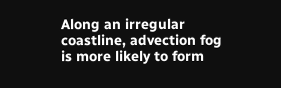Along an irregular coastline, advection fog is more likely to form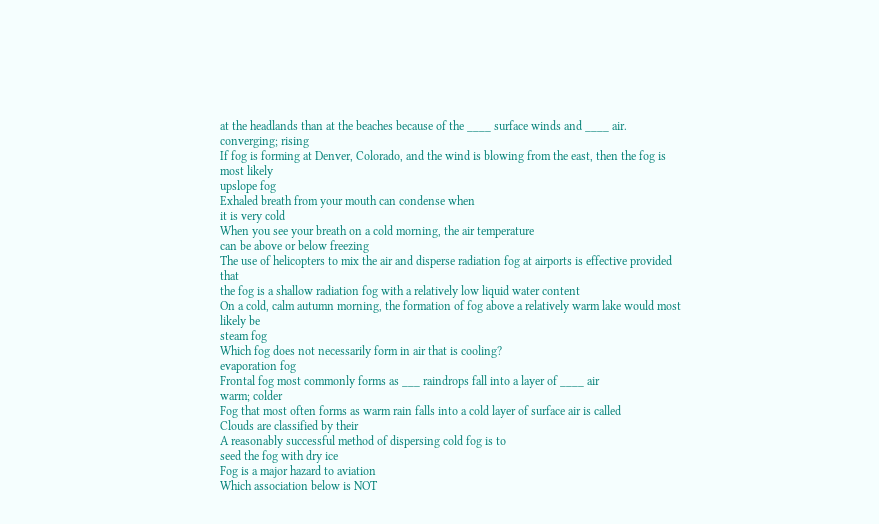at the headlands than at the beaches because of the ____ surface winds and ____ air.
converging; rising
If fog is forming at Denver, Colorado, and the wind is blowing from the east, then the fog is most likely
upslope fog
Exhaled breath from your mouth can condense when
it is very cold
When you see your breath on a cold morning, the air temperature
can be above or below freezing
The use of helicopters to mix the air and disperse radiation fog at airports is effective provided that
the fog is a shallow radiation fog with a relatively low liquid water content
On a cold, calm autumn morning, the formation of fog above a relatively warm lake would most likely be
steam fog
Which fog does not necessarily form in air that is cooling?
evaporation fog
Frontal fog most commonly forms as ___ raindrops fall into a layer of ____ air
warm; colder
Fog that most often forms as warm rain falls into a cold layer of surface air is called
Clouds are classified by their
A reasonably successful method of dispersing cold fog is to
seed the fog with dry ice
Fog is a major hazard to aviation
Which association below is NOT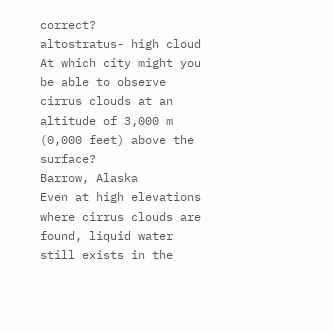correct?
altostratus- high cloud
At which city might you be able to observe cirrus clouds at an altitude of 3,000 m (0,000 feet) above the surface?
Barrow, Alaska
Even at high elevations where cirrus clouds are found, liquid water still exists in the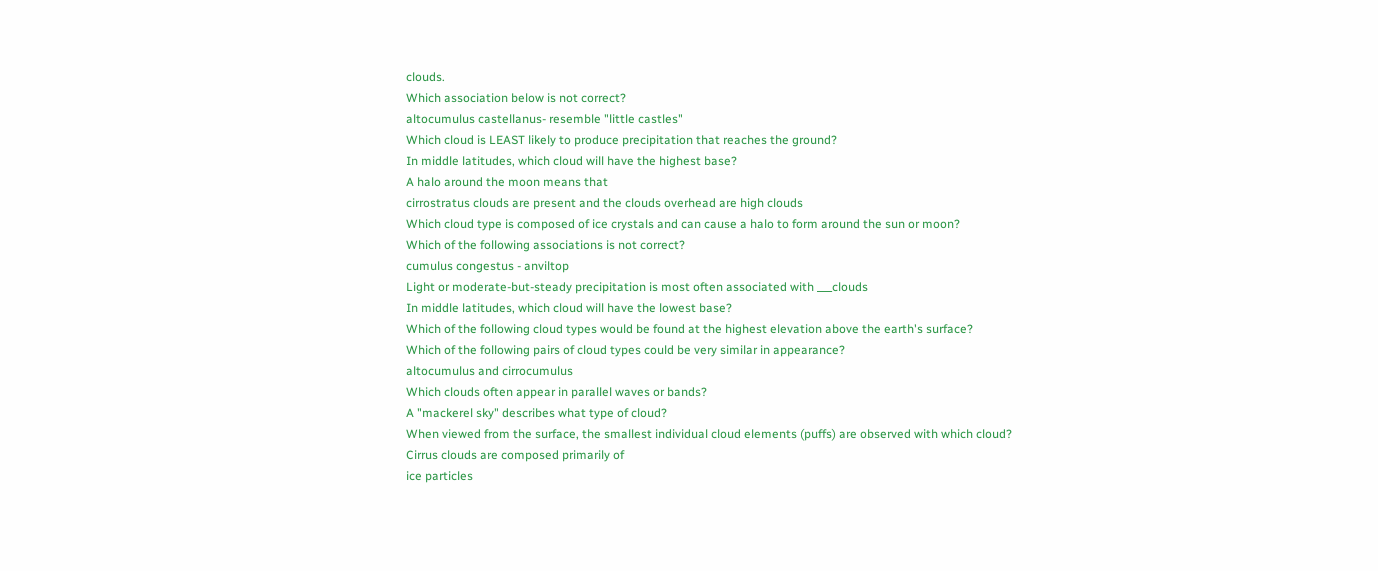clouds.
Which association below is not correct?
altocumulus castellanus- resemble "little castles"
Which cloud is LEAST likely to produce precipitation that reaches the ground?
In middle latitudes, which cloud will have the highest base?
A halo around the moon means that
cirrostratus clouds are present and the clouds overhead are high clouds
Which cloud type is composed of ice crystals and can cause a halo to form around the sun or moon?
Which of the following associations is not correct?
cumulus congestus - anviltop
Light or moderate-but-steady precipitation is most often associated with ___clouds
In middle latitudes, which cloud will have the lowest base?
Which of the following cloud types would be found at the highest elevation above the earth's surface?
Which of the following pairs of cloud types could be very similar in appearance?
altocumulus and cirrocumulus
Which clouds often appear in parallel waves or bands?
A "mackerel sky" describes what type of cloud?
When viewed from the surface, the smallest individual cloud elements (puffs) are observed with which cloud?
Cirrus clouds are composed primarily of
ice particles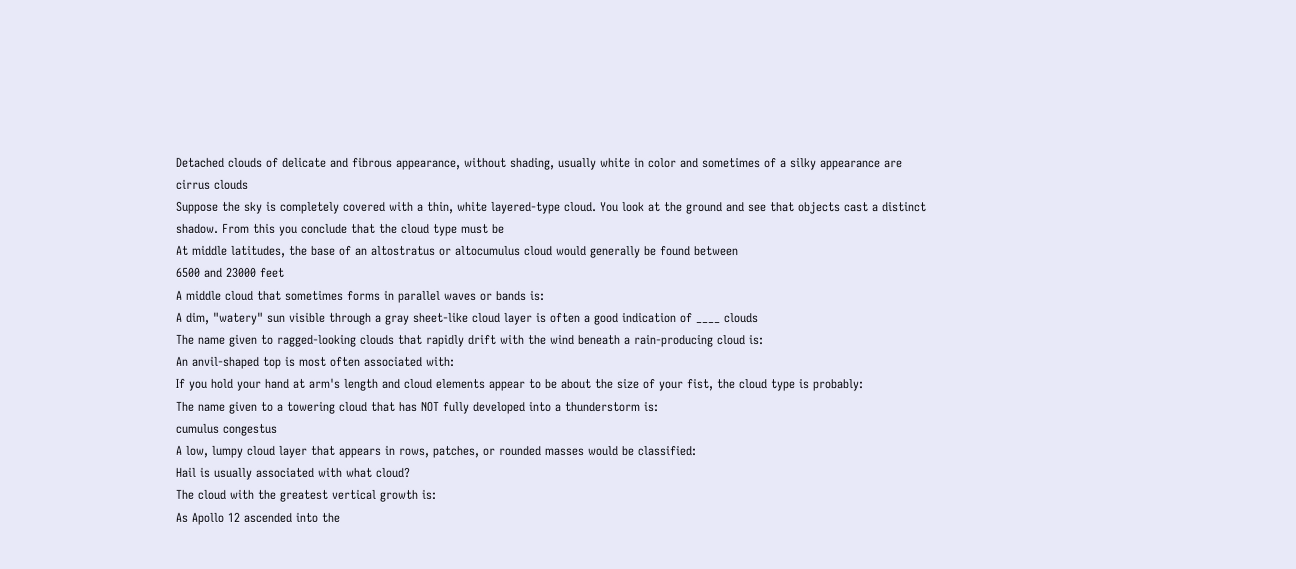Detached clouds of delicate and fibrous appearance, without shading, usually white in color and sometimes of a silky appearance are
cirrus clouds
Suppose the sky is completely covered with a thin, white layered-type cloud. You look at the ground and see that objects cast a distinct shadow. From this you conclude that the cloud type must be
At middle latitudes, the base of an altostratus or altocumulus cloud would generally be found between
6500 and 23000 feet
A middle cloud that sometimes forms in parallel waves or bands is:
A dim, "watery" sun visible through a gray sheet-like cloud layer is often a good indication of ____ clouds
The name given to ragged-looking clouds that rapidly drift with the wind beneath a rain-producing cloud is:
An anvil-shaped top is most often associated with:
If you hold your hand at arm's length and cloud elements appear to be about the size of your fist, the cloud type is probably:
The name given to a towering cloud that has NOT fully developed into a thunderstorm is:
cumulus congestus
A low, lumpy cloud layer that appears in rows, patches, or rounded masses would be classified:
Hail is usually associated with what cloud?
The cloud with the greatest vertical growth is:
As Apollo 12 ascended into the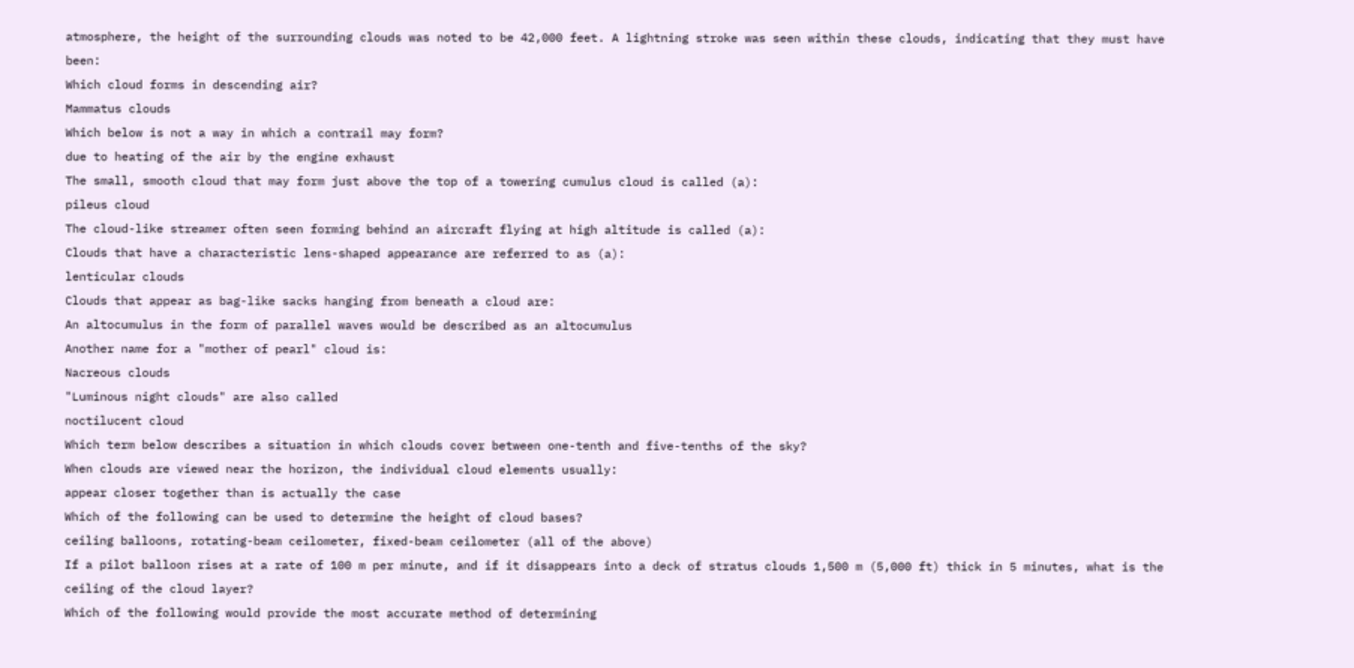atmosphere, the height of the surrounding clouds was noted to be 42,000 feet. A lightning stroke was seen within these clouds, indicating that they must have been:
Which cloud forms in descending air?
Mammatus clouds
Which below is not a way in which a contrail may form?
due to heating of the air by the engine exhaust
The small, smooth cloud that may form just above the top of a towering cumulus cloud is called (a):
pileus cloud
The cloud-like streamer often seen forming behind an aircraft flying at high altitude is called (a):
Clouds that have a characteristic lens-shaped appearance are referred to as (a):
lenticular clouds
Clouds that appear as bag-like sacks hanging from beneath a cloud are:
An altocumulus in the form of parallel waves would be described as an altocumulus
Another name for a "mother of pearl" cloud is:
Nacreous clouds
"Luminous night clouds" are also called
noctilucent cloud
Which term below describes a situation in which clouds cover between one-tenth and five-tenths of the sky?
When clouds are viewed near the horizon, the individual cloud elements usually:
appear closer together than is actually the case
Which of the following can be used to determine the height of cloud bases?
ceiling balloons, rotating-beam ceilometer, fixed-beam ceilometer (all of the above)
If a pilot balloon rises at a rate of 100 m per minute, and if it disappears into a deck of stratus clouds 1,500 m (5,000 ft) thick in 5 minutes, what is the ceiling of the cloud layer?
Which of the following would provide the most accurate method of determining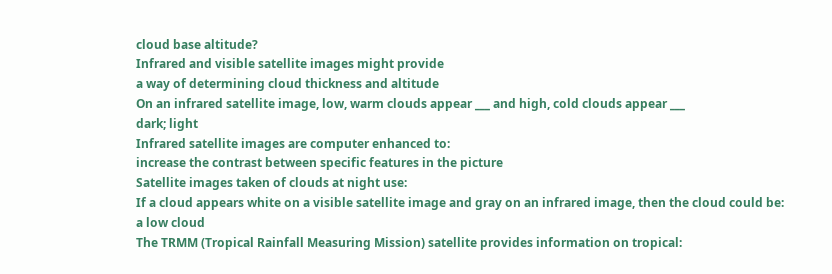cloud base altitude?
Infrared and visible satellite images might provide
a way of determining cloud thickness and altitude
On an infrared satellite image, low, warm clouds appear ___ and high, cold clouds appear ___
dark; light
Infrared satellite images are computer enhanced to:
increase the contrast between specific features in the picture
Satellite images taken of clouds at night use:
If a cloud appears white on a visible satellite image and gray on an infrared image, then the cloud could be:
a low cloud
The TRMM (Tropical Rainfall Measuring Mission) satellite provides information on tropical: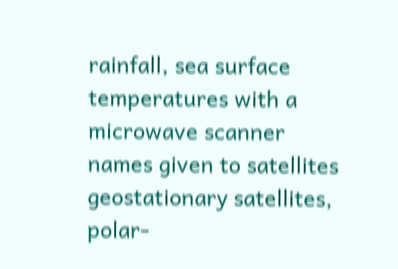rainfall, sea surface temperatures with a microwave scanner
names given to satellites
geostationary satellites, polar-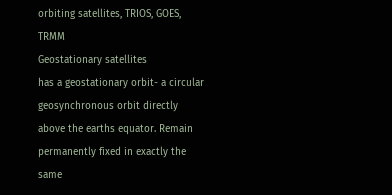orbiting satellites, TRIOS, GOES, TRMM
Geostationary satellites
has a geostationary orbit- a circular geosynchronous orbit directly above the earths equator. Remain permanently fixed in exactly the same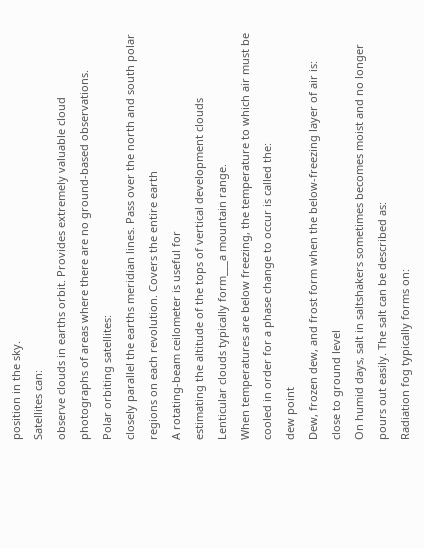position in the sky.
Satellites can:
observe clouds in earths orbit. Provides extremely valuable cloud photographs of areas where there are no ground-based observations.
Polar orbiting satellites:
closely parallel the earths meridian lines. Pass over the north and south polar regions on each revolution. Covers the entire earth
A rotating-beam ceilometer is useful for
estimating the altitude of the tops of vertical development clouds
Lenticular clouds typically form___a mountain range.
When temperatures are below freezing, the temperature to which air must be cooled in order for a phase change to occur is called the:
dew point
Dew, frozen dew, and frost form when the below-freezing layer of air is:
close to ground level
On humid days, salt in saltshakers sometimes becomes moist and no longer pours out easily. The salt can be described as:
Radiation fog typically forms on: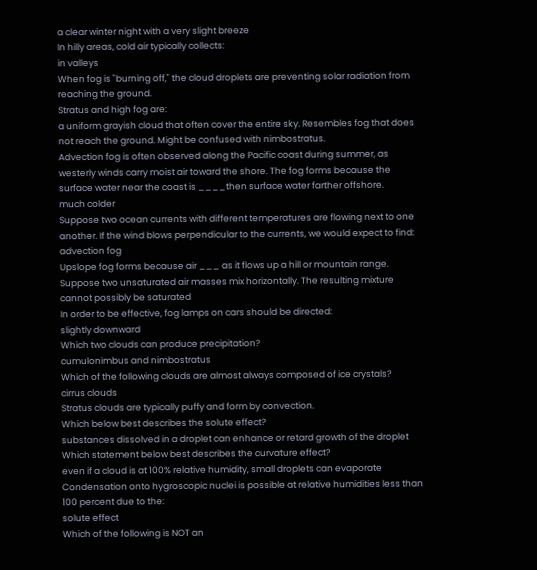a clear winter night with a very slight breeze
In hilly areas, cold air typically collects:
in valleys
When fog is "burning off," the cloud droplets are preventing solar radiation from reaching the ground.
Stratus and high fog are:
a uniform grayish cloud that often cover the entire sky. Resembles fog that does not reach the ground. Might be confused with nimbostratus.
Advection fog is often observed along the Pacific coast during summer, as westerly winds carry moist air toward the shore. The fog forms because the surface water near the coast is ____then surface water farther offshore.
much colder
Suppose two ocean currents with different temperatures are flowing next to one another. If the wind blows perpendicular to the currents, we would expect to find:
advection fog
Upslope fog forms because air ___ as it flows up a hill or mountain range.
Suppose two unsaturated air masses mix horizontally. The resulting mixture cannot possibly be saturated
In order to be effective, fog lamps on cars should be directed:
slightly downward
Which two clouds can produce precipitation?
cumulonimbus and nimbostratus
Which of the following clouds are almost always composed of ice crystals?
cirrus clouds
Stratus clouds are typically puffy and form by convection.
Which below best describes the solute effect?
substances dissolved in a droplet can enhance or retard growth of the droplet
Which statement below best describes the curvature effect?
even if a cloud is at 100% relative humidity, small droplets can evaporate
Condensation onto hygroscopic nuclei is possible at relative humidities less than 100 percent due to the:
solute effect
Which of the following is NOT an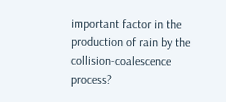important factor in the production of rain by the collision-coalescence process?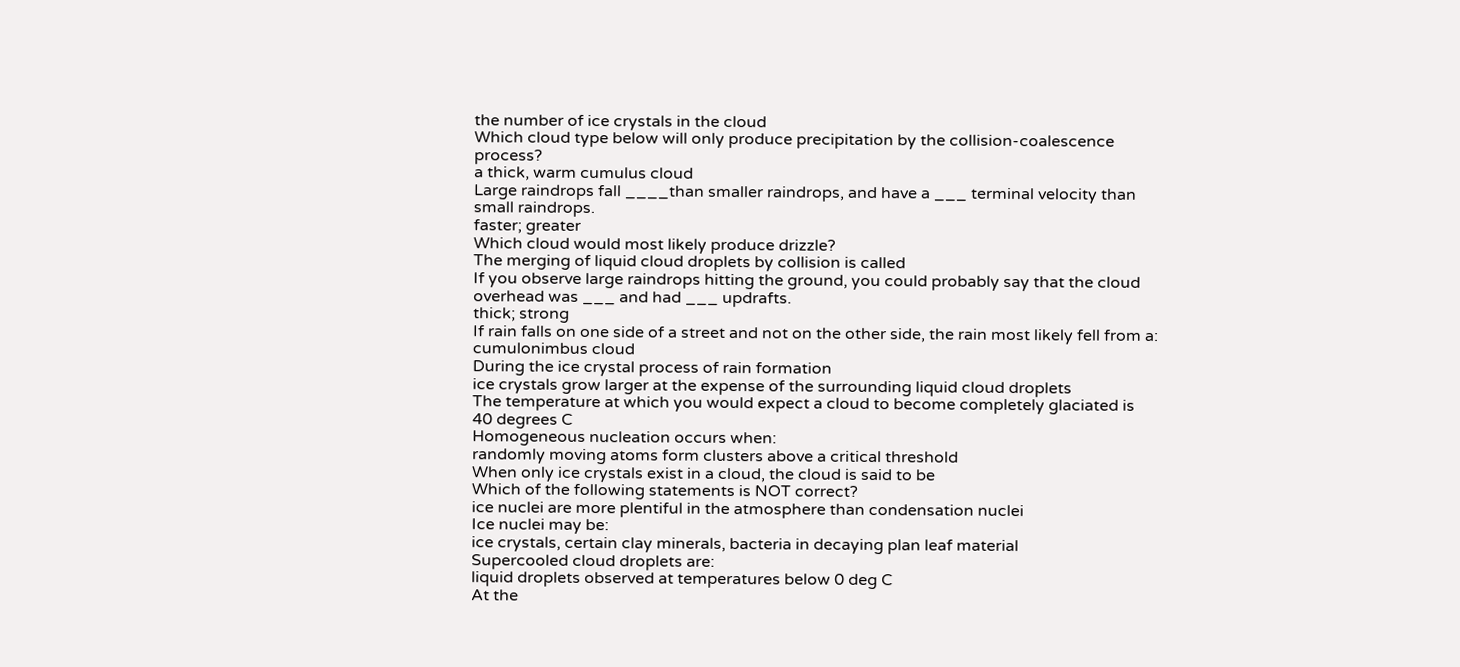the number of ice crystals in the cloud
Which cloud type below will only produce precipitation by the collision-coalescence process?
a thick, warm cumulus cloud
Large raindrops fall ____than smaller raindrops, and have a ___ terminal velocity than small raindrops.
faster; greater
Which cloud would most likely produce drizzle?
The merging of liquid cloud droplets by collision is called
If you observe large raindrops hitting the ground, you could probably say that the cloud overhead was ___ and had ___ updrafts.
thick; strong
If rain falls on one side of a street and not on the other side, the rain most likely fell from a:
cumulonimbus cloud
During the ice crystal process of rain formation
ice crystals grow larger at the expense of the surrounding liquid cloud droplets
The temperature at which you would expect a cloud to become completely glaciated is
40 degrees C
Homogeneous nucleation occurs when:
randomly moving atoms form clusters above a critical threshold
When only ice crystals exist in a cloud, the cloud is said to be
Which of the following statements is NOT correct?
ice nuclei are more plentiful in the atmosphere than condensation nuclei
Ice nuclei may be:
ice crystals, certain clay minerals, bacteria in decaying plan leaf material
Supercooled cloud droplets are:
liquid droplets observed at temperatures below 0 deg C
At the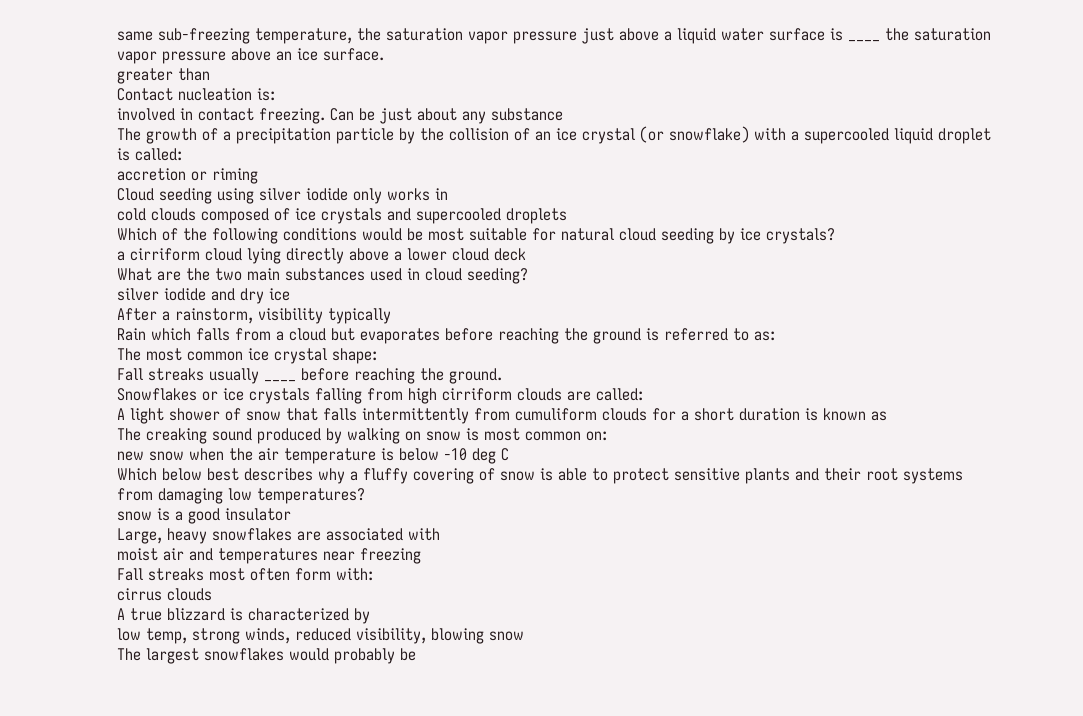same sub-freezing temperature, the saturation vapor pressure just above a liquid water surface is ____ the saturation vapor pressure above an ice surface.
greater than
Contact nucleation is:
involved in contact freezing. Can be just about any substance
The growth of a precipitation particle by the collision of an ice crystal (or snowflake) with a supercooled liquid droplet is called:
accretion or riming
Cloud seeding using silver iodide only works in
cold clouds composed of ice crystals and supercooled droplets
Which of the following conditions would be most suitable for natural cloud seeding by ice crystals?
a cirriform cloud lying directly above a lower cloud deck
What are the two main substances used in cloud seeding?
silver iodide and dry ice
After a rainstorm, visibility typically
Rain which falls from a cloud but evaporates before reaching the ground is referred to as:
The most common ice crystal shape:
Fall streaks usually ____ before reaching the ground.
Snowflakes or ice crystals falling from high cirriform clouds are called:
A light shower of snow that falls intermittently from cumuliform clouds for a short duration is known as
The creaking sound produced by walking on snow is most common on:
new snow when the air temperature is below -10 deg C
Which below best describes why a fluffy covering of snow is able to protect sensitive plants and their root systems from damaging low temperatures?
snow is a good insulator
Large, heavy snowflakes are associated with
moist air and temperatures near freezing
Fall streaks most often form with:
cirrus clouds
A true blizzard is characterized by
low temp, strong winds, reduced visibility, blowing snow
The largest snowflakes would probably be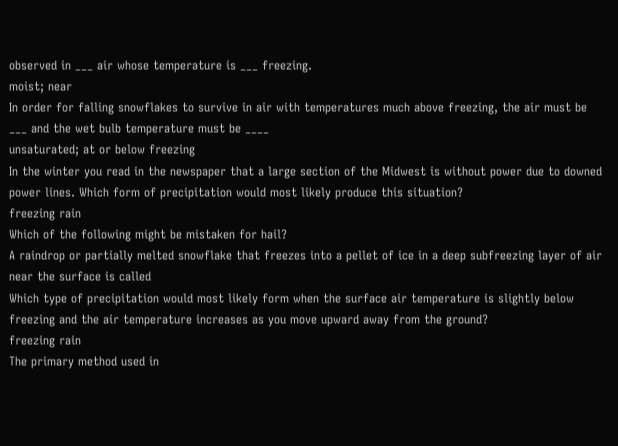observed in ___ air whose temperature is ___ freezing.
moist; near
In order for falling snowflakes to survive in air with temperatures much above freezing, the air must be ___ and the wet bulb temperature must be ____
unsaturated; at or below freezing
In the winter you read in the newspaper that a large section of the Midwest is without power due to downed power lines. Which form of precipitation would most likely produce this situation?
freezing rain
Which of the following might be mistaken for hail?
A raindrop or partially melted snowflake that freezes into a pellet of ice in a deep subfreezing layer of air near the surface is called
Which type of precipitation would most likely form when the surface air temperature is slightly below freezing and the air temperature increases as you move upward away from the ground?
freezing rain
The primary method used in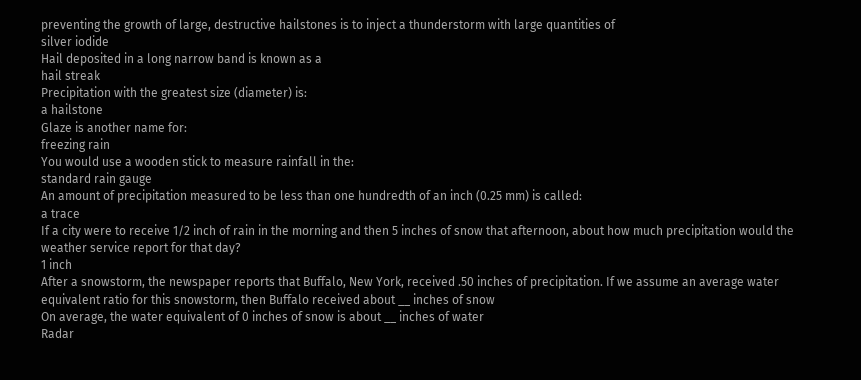preventing the growth of large, destructive hailstones is to inject a thunderstorm with large quantities of
silver iodide
Hail deposited in a long narrow band is known as a
hail streak
Precipitation with the greatest size (diameter) is:
a hailstone
Glaze is another name for:
freezing rain
You would use a wooden stick to measure rainfall in the:
standard rain gauge
An amount of precipitation measured to be less than one hundredth of an inch (0.25 mm) is called:
a trace
If a city were to receive 1/2 inch of rain in the morning and then 5 inches of snow that afternoon, about how much precipitation would the weather service report for that day?
1 inch
After a snowstorm, the newspaper reports that Buffalo, New York, received .50 inches of precipitation. If we assume an average water equivalent ratio for this snowstorm, then Buffalo received about __ inches of snow
On average, the water equivalent of 0 inches of snow is about __ inches of water
Radar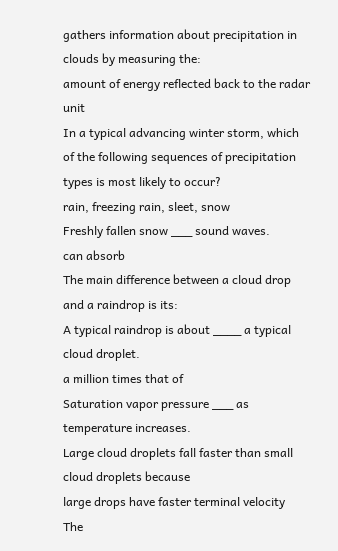gathers information about precipitation in clouds by measuring the:
amount of energy reflected back to the radar unit
In a typical advancing winter storm, which of the following sequences of precipitation types is most likely to occur?
rain, freezing rain, sleet, snow
Freshly fallen snow ___ sound waves.
can absorb
The main difference between a cloud drop and a raindrop is its:
A typical raindrop is about ____ a typical cloud droplet.
a million times that of
Saturation vapor pressure ___ as temperature increases.
Large cloud droplets fall faster than small cloud droplets because
large drops have faster terminal velocity
The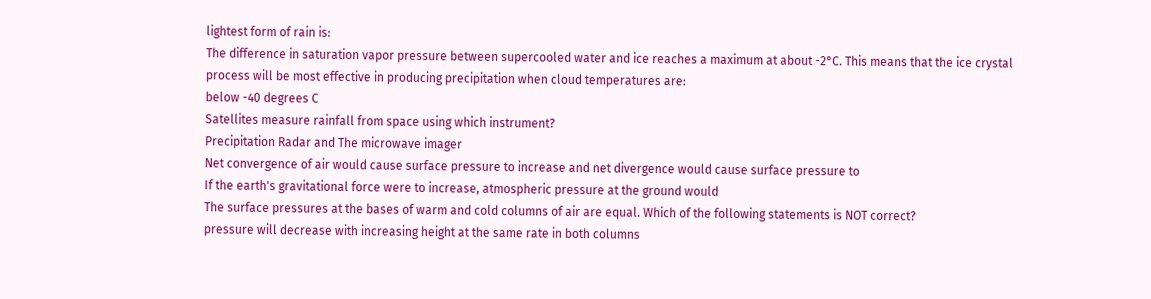lightest form of rain is:
The difference in saturation vapor pressure between supercooled water and ice reaches a maximum at about -2°C. This means that the ice crystal process will be most effective in producing precipitation when cloud temperatures are:
below -40 degrees C
Satellites measure rainfall from space using which instrument?
Precipitation Radar and The microwave imager
Net convergence of air would cause surface pressure to increase and net divergence would cause surface pressure to
If the earth's gravitational force were to increase, atmospheric pressure at the ground would
The surface pressures at the bases of warm and cold columns of air are equal. Which of the following statements is NOT correct?
pressure will decrease with increasing height at the same rate in both columns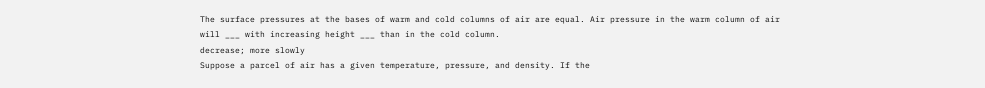The surface pressures at the bases of warm and cold columns of air are equal. Air pressure in the warm column of air will ___ with increasing height ___ than in the cold column.
decrease; more slowly
Suppose a parcel of air has a given temperature, pressure, and density. If the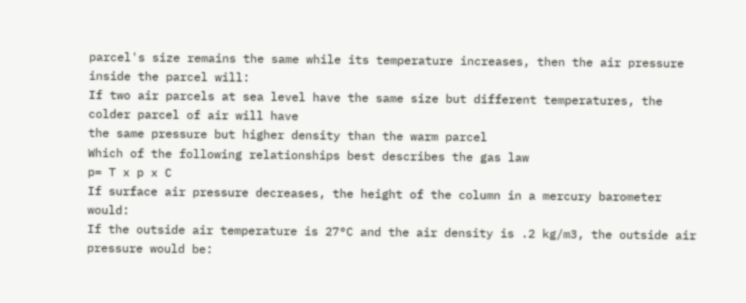parcel's size remains the same while its temperature increases, then the air pressure inside the parcel will:
If two air parcels at sea level have the same size but different temperatures, the colder parcel of air will have
the same pressure but higher density than the warm parcel
Which of the following relationships best describes the gas law
p= T x p x C
If surface air pressure decreases, the height of the column in a mercury barometer would:
If the outside air temperature is 27°C and the air density is .2 kg/m3, the outside air pressure would be: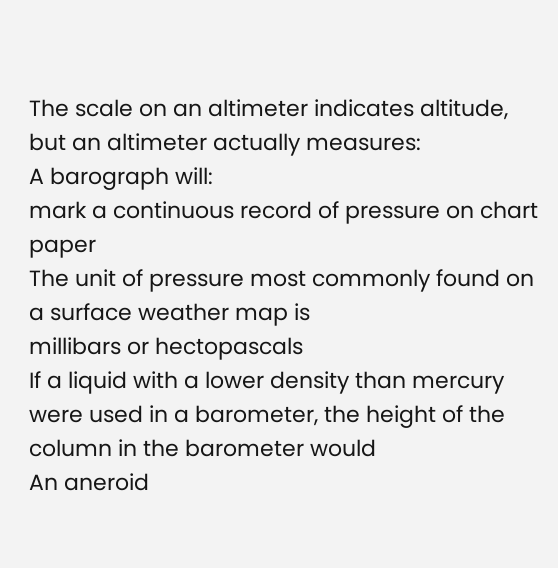The scale on an altimeter indicates altitude, but an altimeter actually measures:
A barograph will:
mark a continuous record of pressure on chart paper
The unit of pressure most commonly found on a surface weather map is
millibars or hectopascals
If a liquid with a lower density than mercury were used in a barometer, the height of the column in the barometer would
An aneroid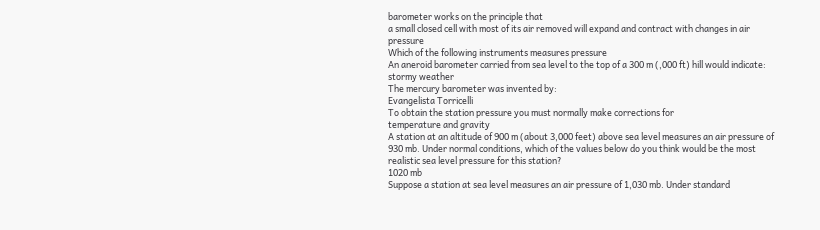barometer works on the principle that
a small closed cell with most of its air removed will expand and contract with changes in air pressure
Which of the following instruments measures pressure
An aneroid barometer carried from sea level to the top of a 300 m (,000 ft) hill would indicate:
stormy weather
The mercury barometer was invented by:
Evangelista Torricelli
To obtain the station pressure you must normally make corrections for
temperature and gravity
A station at an altitude of 900 m (about 3,000 feet) above sea level measures an air pressure of 930 mb. Under normal conditions, which of the values below do you think would be the most realistic sea level pressure for this station?
1020 mb
Suppose a station at sea level measures an air pressure of 1,030 mb. Under standard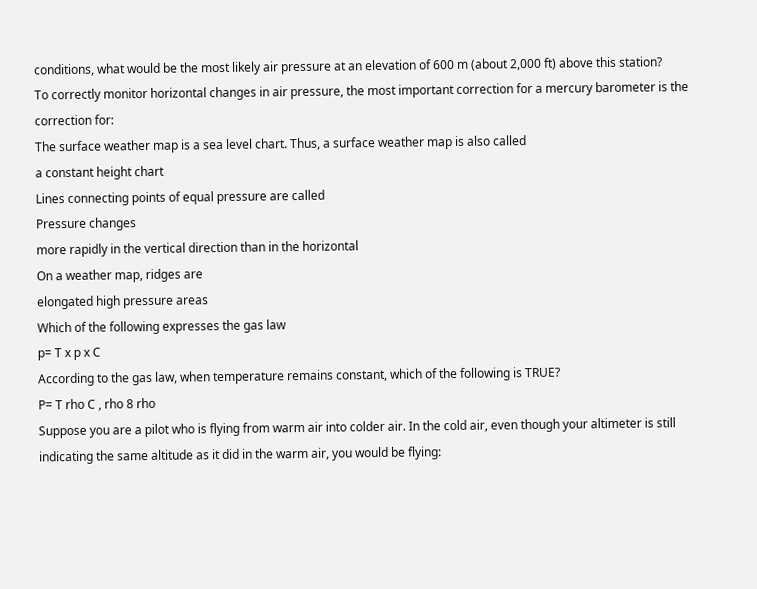conditions, what would be the most likely air pressure at an elevation of 600 m (about 2,000 ft) above this station?
To correctly monitor horizontal changes in air pressure, the most important correction for a mercury barometer is the correction for:
The surface weather map is a sea level chart. Thus, a surface weather map is also called
a constant height chart
Lines connecting points of equal pressure are called
Pressure changes
more rapidly in the vertical direction than in the horizontal
On a weather map, ridges are
elongated high pressure areas
Which of the following expresses the gas law
p= T x p x C
According to the gas law, when temperature remains constant, which of the following is TRUE?
P= T rho C , rho 8 rho
Suppose you are a pilot who is flying from warm air into colder air. In the cold air, even though your altimeter is still indicating the same altitude as it did in the warm air, you would be flying: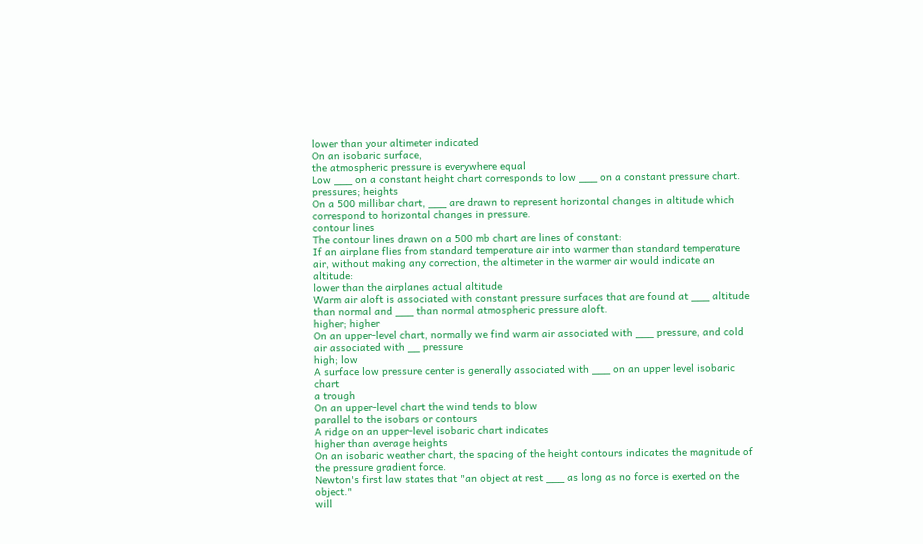lower than your altimeter indicated
On an isobaric surface,
the atmospheric pressure is everywhere equal
Low ___ on a constant height chart corresponds to low ___ on a constant pressure chart.
pressures; heights
On a 500 millibar chart, ___ are drawn to represent horizontal changes in altitude which correspond to horizontal changes in pressure.
contour lines
The contour lines drawn on a 500 mb chart are lines of constant:
If an airplane flies from standard temperature air into warmer than standard temperature air, without making any correction, the altimeter in the warmer air would indicate an altitude:
lower than the airplanes actual altitude
Warm air aloft is associated with constant pressure surfaces that are found at ___ altitude than normal and ___ than normal atmospheric pressure aloft.
higher; higher
On an upper-level chart, normally we find warm air associated with ___ pressure, and cold air associated with __ pressure
high; low
A surface low pressure center is generally associated with ___ on an upper level isobaric chart
a trough
On an upper-level chart the wind tends to blow
parallel to the isobars or contours
A ridge on an upper-level isobaric chart indicates
higher than average heights
On an isobaric weather chart, the spacing of the height contours indicates the magnitude of the pressure gradient force.
Newton's first law states that "an object at rest ___ as long as no force is exerted on the object."
will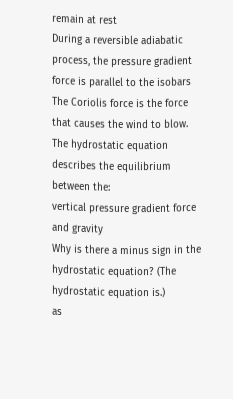remain at rest
During a reversible adiabatic process, the pressure gradient force is parallel to the isobars
The Coriolis force is the force that causes the wind to blow.
The hydrostatic equation describes the equilibrium between the:
vertical pressure gradient force and gravity
Why is there a minus sign in the hydrostatic equation? (The hydrostatic equation is.)
as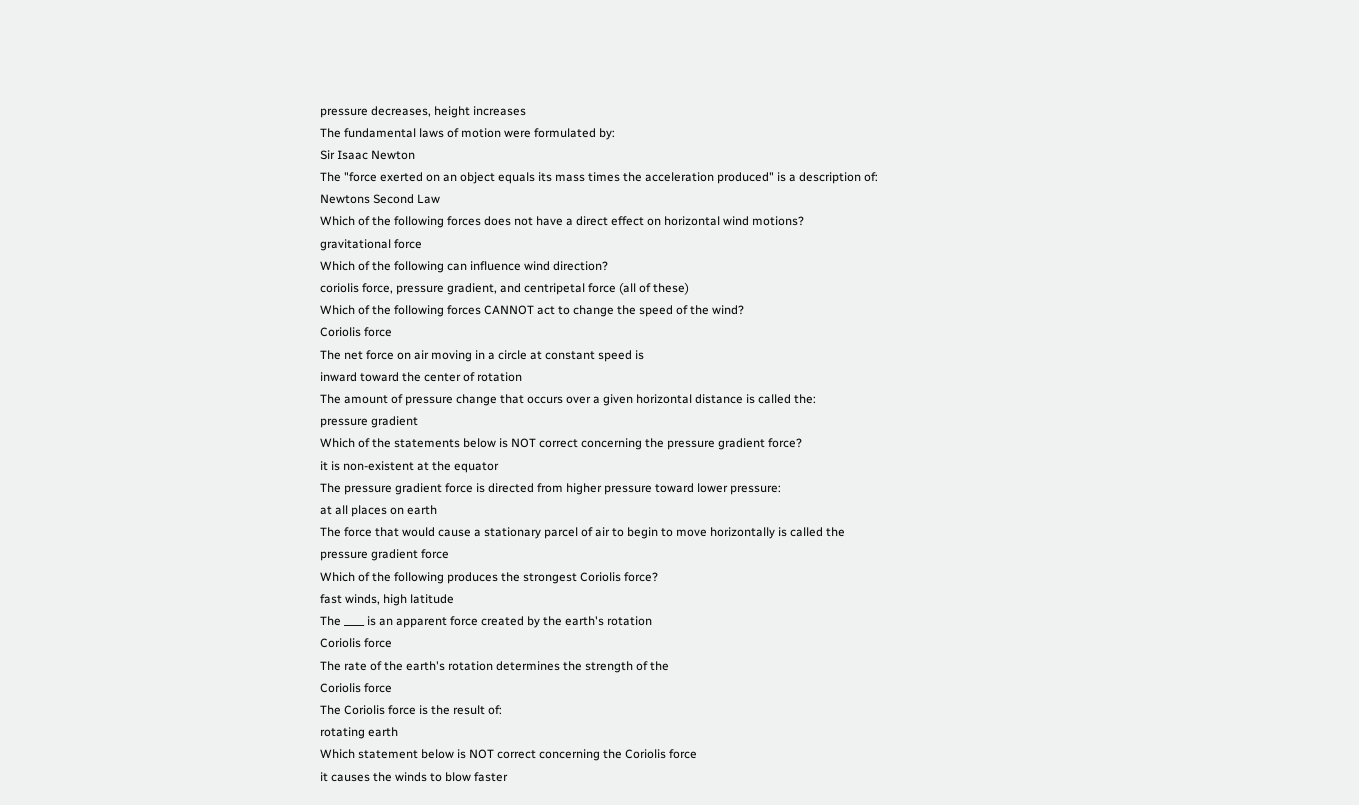pressure decreases, height increases
The fundamental laws of motion were formulated by:
Sir Isaac Newton
The "force exerted on an object equals its mass times the acceleration produced" is a description of:
Newtons Second Law
Which of the following forces does not have a direct effect on horizontal wind motions?
gravitational force
Which of the following can influence wind direction?
coriolis force, pressure gradient, and centripetal force (all of these)
Which of the following forces CANNOT act to change the speed of the wind?
Coriolis force
The net force on air moving in a circle at constant speed is
inward toward the center of rotation
The amount of pressure change that occurs over a given horizontal distance is called the:
pressure gradient
Which of the statements below is NOT correct concerning the pressure gradient force?
it is non-existent at the equator
The pressure gradient force is directed from higher pressure toward lower pressure:
at all places on earth
The force that would cause a stationary parcel of air to begin to move horizontally is called the
pressure gradient force
Which of the following produces the strongest Coriolis force?
fast winds, high latitude
The ____ is an apparent force created by the earth's rotation
Coriolis force
The rate of the earth's rotation determines the strength of the
Coriolis force
The Coriolis force is the result of:
rotating earth
Which statement below is NOT correct concerning the Coriolis force
it causes the winds to blow faster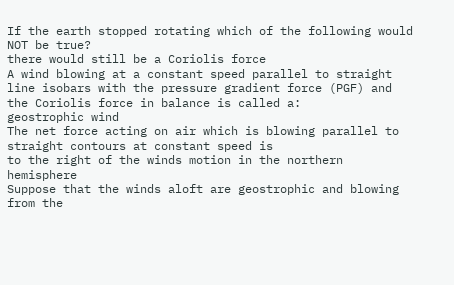If the earth stopped rotating which of the following would NOT be true?
there would still be a Coriolis force
A wind blowing at a constant speed parallel to straight line isobars with the pressure gradient force (PGF) and the Coriolis force in balance is called a:
geostrophic wind
The net force acting on air which is blowing parallel to straight contours at constant speed is
to the right of the winds motion in the northern hemisphere
Suppose that the winds aloft are geostrophic and blowing from the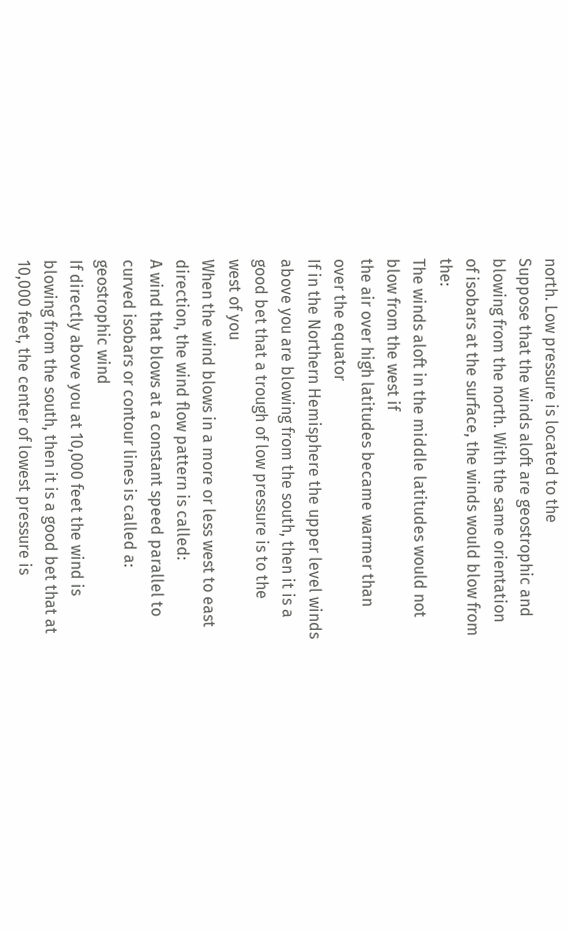north. Low pressure is located to the
Suppose that the winds aloft are geostrophic and blowing from the north. With the same orientation of isobars at the surface, the winds would blow from the:
The winds aloft in the middle latitudes would not blow from the west if
the air over high latitudes became warmer than over the equator
If in the Northern Hemisphere the upper level winds above you are blowing from the south, then it is a good bet that a trough of low pressure is to the
west of you
When the wind blows in a more or less west to east direction, the wind flow pattern is called:
A wind that blows at a constant speed parallel to curved isobars or contour lines is called a:
geostrophic wind
If directly above you at 10,000 feet the wind is blowing from the south, then it is a good bet that at 10,000 feet, the center of lowest pressure is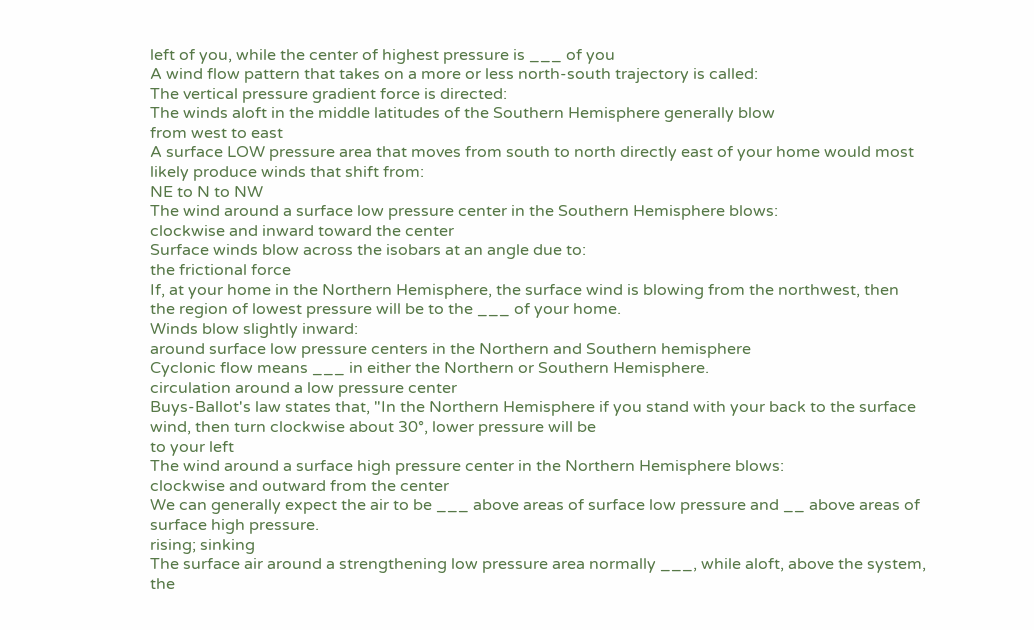left of you, while the center of highest pressure is ___ of you
A wind flow pattern that takes on a more or less north-south trajectory is called:
The vertical pressure gradient force is directed:
The winds aloft in the middle latitudes of the Southern Hemisphere generally blow
from west to east
A surface LOW pressure area that moves from south to north directly east of your home would most likely produce winds that shift from:
NE to N to NW
The wind around a surface low pressure center in the Southern Hemisphere blows:
clockwise and inward toward the center
Surface winds blow across the isobars at an angle due to:
the frictional force
If, at your home in the Northern Hemisphere, the surface wind is blowing from the northwest, then the region of lowest pressure will be to the ___ of your home.
Winds blow slightly inward:
around surface low pressure centers in the Northern and Southern hemisphere
Cyclonic flow means ___ in either the Northern or Southern Hemisphere.
circulation around a low pressure center
Buys-Ballot's law states that, "In the Northern Hemisphere if you stand with your back to the surface wind, then turn clockwise about 30°, lower pressure will be
to your left
The wind around a surface high pressure center in the Northern Hemisphere blows:
clockwise and outward from the center
We can generally expect the air to be ___ above areas of surface low pressure and __ above areas of surface high pressure.
rising; sinking
The surface air around a strengthening low pressure area normally ___, while aloft, above the system, the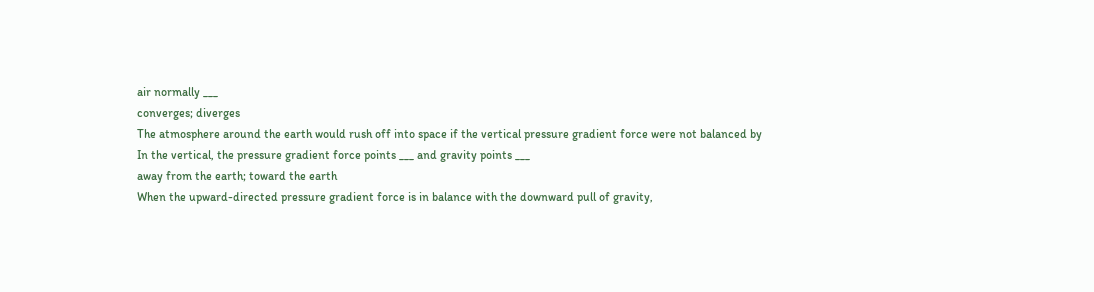air normally ___
converges; diverges
The atmosphere around the earth would rush off into space if the vertical pressure gradient force were not balanced by
In the vertical, the pressure gradient force points ___ and gravity points ___
away from the earth; toward the earth
When the upward-directed pressure gradient force is in balance with the downward pull of gravity,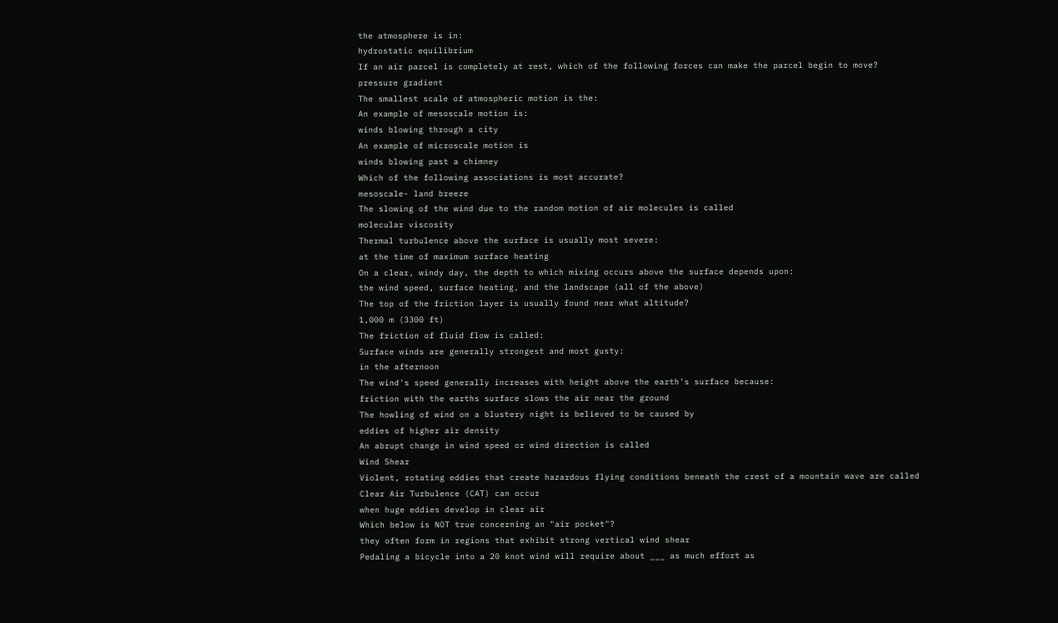the atmosphere is in:
hydrostatic equilibrium
If an air parcel is completely at rest, which of the following forces can make the parcel begin to move?
pressure gradient
The smallest scale of atmospheric motion is the:
An example of mesoscale motion is:
winds blowing through a city
An example of microscale motion is
winds blowing past a chimney
Which of the following associations is most accurate?
mesoscale- land breeze
The slowing of the wind due to the random motion of air molecules is called
molecular viscosity
Thermal turbulence above the surface is usually most severe:
at the time of maximum surface heating
On a clear, windy day, the depth to which mixing occurs above the surface depends upon:
the wind speed, surface heating, and the landscape (all of the above)
The top of the friction layer is usually found near what altitude?
1,000 m (3300 ft)
The friction of fluid flow is called:
Surface winds are generally strongest and most gusty:
in the afternoon
The wind's speed generally increases with height above the earth's surface because:
friction with the earths surface slows the air near the ground
The howling of wind on a blustery night is believed to be caused by
eddies of higher air density
An abrupt change in wind speed or wind direction is called
Wind Shear
Violent, rotating eddies that create hazardous flying conditions beneath the crest of a mountain wave are called
Clear Air Turbulence (CAT) can occur
when huge eddies develop in clear air
Which below is NOT true concerning an "air pocket"?
they often form in regions that exhibit strong vertical wind shear
Pedaling a bicycle into a 20 knot wind will require about ___ as much effort as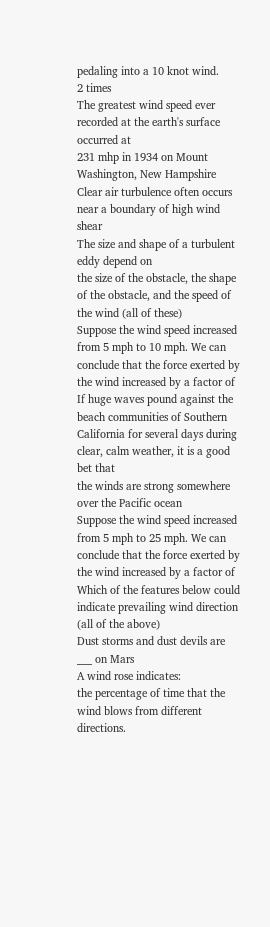pedaling into a 10 knot wind.
2 times
The greatest wind speed ever recorded at the earth's surface occurred at
231 mhp in 1934 on Mount Washington, New Hampshire
Clear air turbulence often occurs near a boundary of high wind shear
The size and shape of a turbulent eddy depend on
the size of the obstacle, the shape of the obstacle, and the speed of the wind (all of these)
Suppose the wind speed increased from 5 mph to 10 mph. We can conclude that the force exerted by the wind increased by a factor of
If huge waves pound against the beach communities of Southern California for several days during clear, calm weather, it is a good bet that
the winds are strong somewhere over the Pacific ocean
Suppose the wind speed increased from 5 mph to 25 mph. We can conclude that the force exerted by the wind increased by a factor of
Which of the features below could indicate prevailing wind direction
(all of the above)
Dust storms and dust devils are ___ on Mars
A wind rose indicates:
the percentage of time that the wind blows from different directions.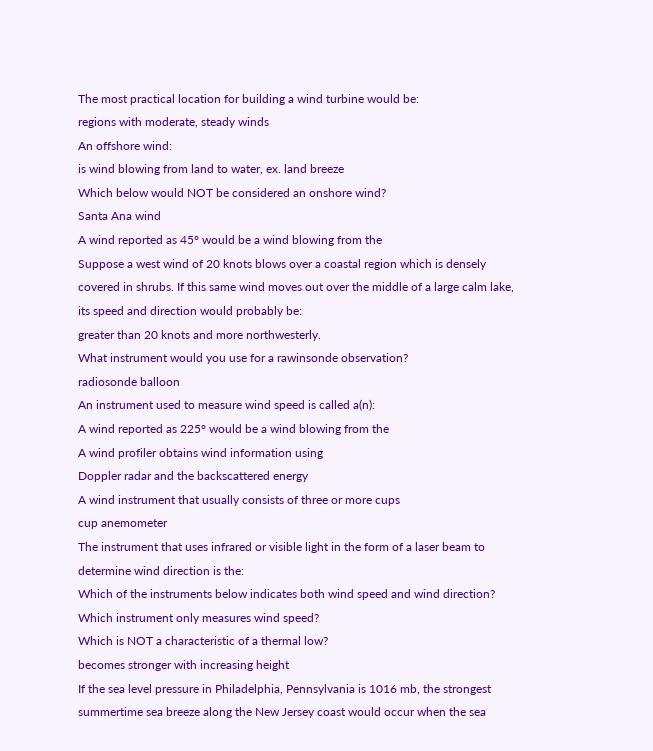The most practical location for building a wind turbine would be:
regions with moderate, steady winds
An offshore wind:
is wind blowing from land to water, ex. land breeze
Which below would NOT be considered an onshore wind?
Santa Ana wind
A wind reported as 45° would be a wind blowing from the
Suppose a west wind of 20 knots blows over a coastal region which is densely covered in shrubs. If this same wind moves out over the middle of a large calm lake, its speed and direction would probably be:
greater than 20 knots and more northwesterly.
What instrument would you use for a rawinsonde observation?
radiosonde balloon
An instrument used to measure wind speed is called a(n):
A wind reported as 225° would be a wind blowing from the
A wind profiler obtains wind information using
Doppler radar and the backscattered energy
A wind instrument that usually consists of three or more cups
cup anemometer
The instrument that uses infrared or visible light in the form of a laser beam to determine wind direction is the:
Which of the instruments below indicates both wind speed and wind direction?
Which instrument only measures wind speed?
Which is NOT a characteristic of a thermal low?
becomes stronger with increasing height
If the sea level pressure in Philadelphia, Pennsylvania is 1016 mb, the strongest summertime sea breeze along the New Jersey coast would occur when the sea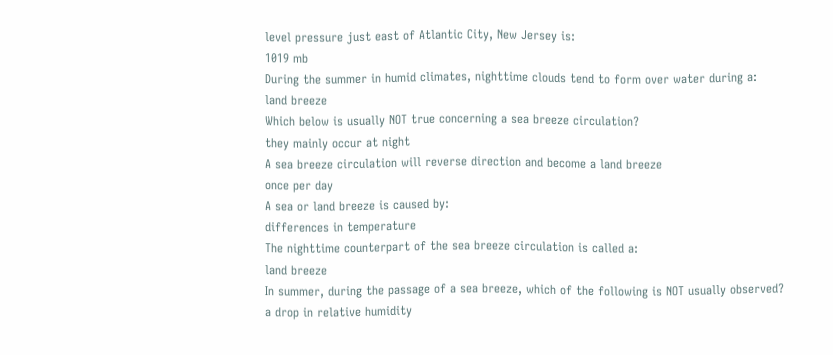level pressure just east of Atlantic City, New Jersey is:
1019 mb
During the summer in humid climates, nighttime clouds tend to form over water during a:
land breeze
Which below is usually NOT true concerning a sea breeze circulation?
they mainly occur at night
A sea breeze circulation will reverse direction and become a land breeze
once per day
A sea or land breeze is caused by:
differences in temperature
The nighttime counterpart of the sea breeze circulation is called a:
land breeze
In summer, during the passage of a sea breeze, which of the following is NOT usually observed?
a drop in relative humidity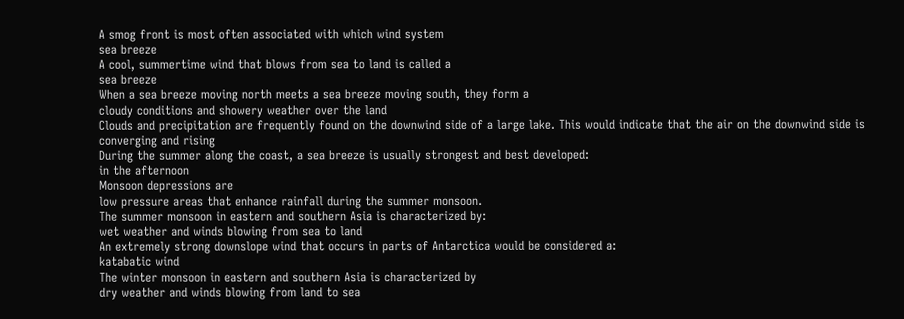A smog front is most often associated with which wind system
sea breeze
A cool, summertime wind that blows from sea to land is called a
sea breeze
When a sea breeze moving north meets a sea breeze moving south, they form a
cloudy conditions and showery weather over the land
Clouds and precipitation are frequently found on the downwind side of a large lake. This would indicate that the air on the downwind side is
converging and rising
During the summer along the coast, a sea breeze is usually strongest and best developed:
in the afternoon
Monsoon depressions are
low pressure areas that enhance rainfall during the summer monsoon.
The summer monsoon in eastern and southern Asia is characterized by:
wet weather and winds blowing from sea to land
An extremely strong downslope wind that occurs in parts of Antarctica would be considered a:
katabatic wind
The winter monsoon in eastern and southern Asia is characterized by
dry weather and winds blowing from land to sea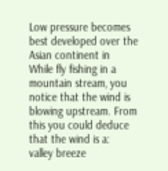Low pressure becomes best developed over the Asian continent in
While fly fishing in a mountain stream, you notice that the wind is blowing upstream. From this you could deduce that the wind is a:
valley breeze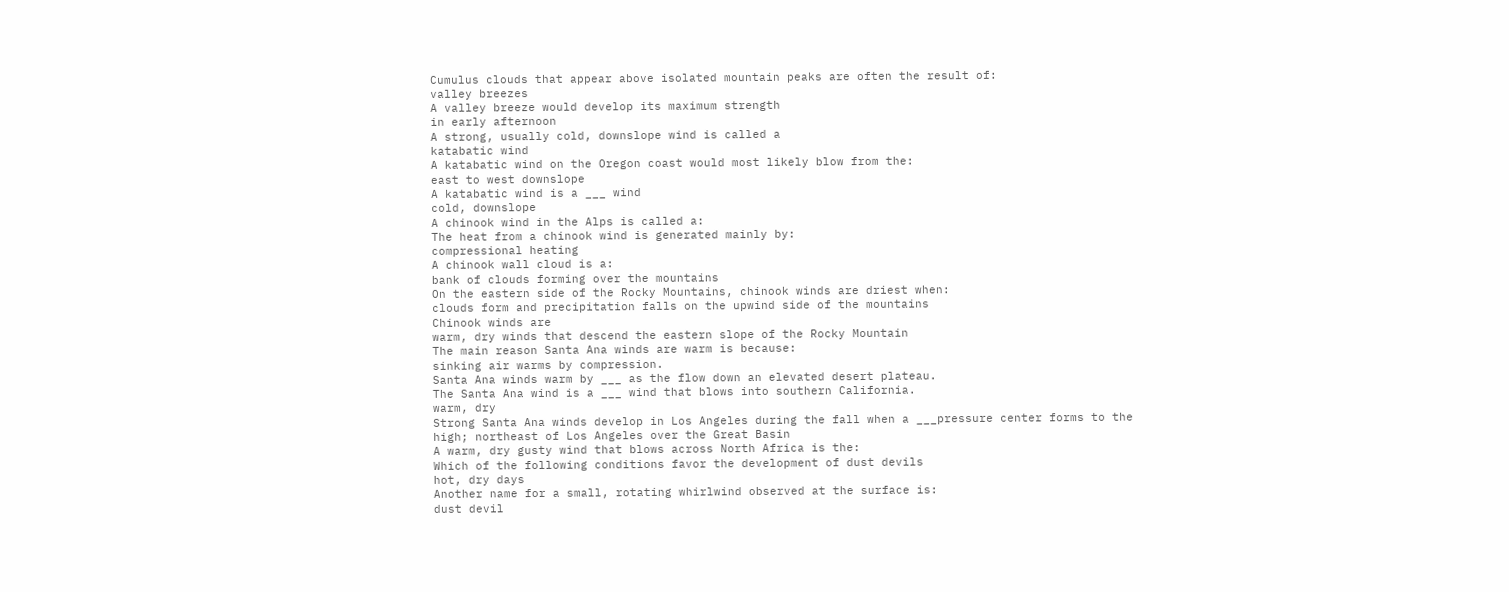Cumulus clouds that appear above isolated mountain peaks are often the result of:
valley breezes
A valley breeze would develop its maximum strength
in early afternoon
A strong, usually cold, downslope wind is called a
katabatic wind
A katabatic wind on the Oregon coast would most likely blow from the:
east to west downslope
A katabatic wind is a ___ wind
cold, downslope
A chinook wind in the Alps is called a:
The heat from a chinook wind is generated mainly by:
compressional heating
A chinook wall cloud is a:
bank of clouds forming over the mountains
On the eastern side of the Rocky Mountains, chinook winds are driest when:
clouds form and precipitation falls on the upwind side of the mountains
Chinook winds are
warm, dry winds that descend the eastern slope of the Rocky Mountain
The main reason Santa Ana winds are warm is because:
sinking air warms by compression.
Santa Ana winds warm by ___ as the flow down an elevated desert plateau.
The Santa Ana wind is a ___ wind that blows into southern California.
warm, dry
Strong Santa Ana winds develop in Los Angeles during the fall when a ___pressure center forms to the
high; northeast of Los Angeles over the Great Basin
A warm, dry gusty wind that blows across North Africa is the:
Which of the following conditions favor the development of dust devils
hot, dry days
Another name for a small, rotating whirlwind observed at the surface is:
dust devil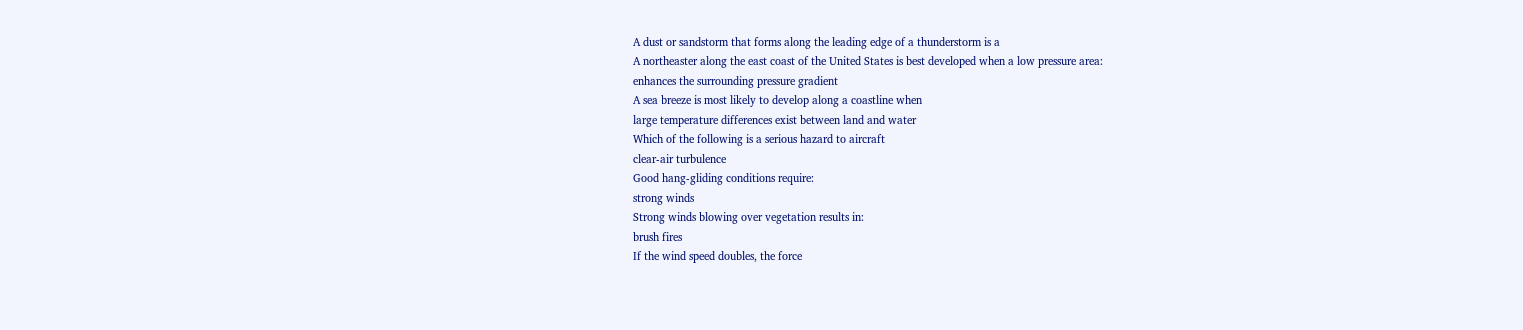A dust or sandstorm that forms along the leading edge of a thunderstorm is a
A northeaster along the east coast of the United States is best developed when a low pressure area:
enhances the surrounding pressure gradient
A sea breeze is most likely to develop along a coastline when
large temperature differences exist between land and water
Which of the following is a serious hazard to aircraft
clear-air turbulence
Good hang-gliding conditions require:
strong winds
Strong winds blowing over vegetation results in:
brush fires
If the wind speed doubles, the force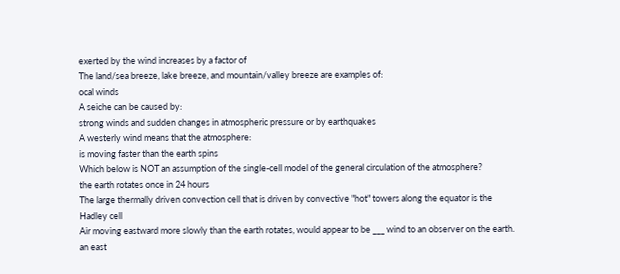exerted by the wind increases by a factor of
The land/sea breeze, lake breeze, and mountain/valley breeze are examples of:
ocal winds
A seiche can be caused by:
strong winds and sudden changes in atmospheric pressure or by earthquakes
A westerly wind means that the atmosphere:
is moving faster than the earth spins
Which below is NOT an assumption of the single-cell model of the general circulation of the atmosphere?
the earth rotates once in 24 hours
The large thermally driven convection cell that is driven by convective "hot" towers along the equator is the
Hadley cell
Air moving eastward more slowly than the earth rotates, would appear to be ___ wind to an observer on the earth.
an east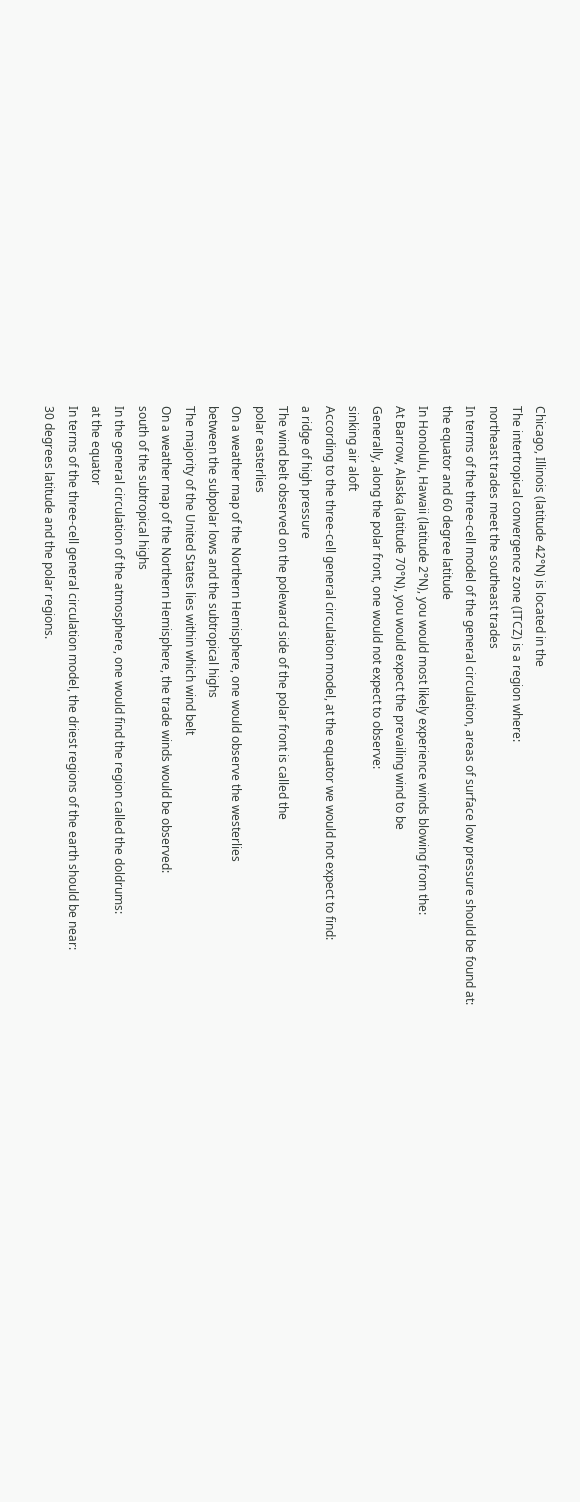Chicago, Illinois (latitude 42°N) is located in the
The intertropical convergence zone (ITCZ) is a region where:
northeast trades meet the southeast trades
In terms of the three-cell model of the general circulation, areas of surface low pressure should be found at:
the equator and 60 degree latitude
In Honolulu, Hawaii (latitude 2°N), you would most likely experience winds blowing from the:
At Barrow, Alaska (latitude 70°N), you would expect the prevailing wind to be
Generally, along the polar front, one would not expect to observe:
sinking air aloft
According to the three-cell general circulation model, at the equator we would not expect to find:
a ridge of high pressure
The wind belt observed on the poleward side of the polar front is called the
polar easterlies
On a weather map of the Northern Hemisphere, one would observe the westerlies
between the subpolar lows and the subtropical highs
The majority of the United States lies within which wind belt
On a weather map of the Northern Hemisphere, the trade winds would be observed:
south of the subtropical highs
In the general circulation of the atmosphere, one would find the region called the doldrums:
at the equator
In terms of the three-cell general circulation model, the driest regions of the earth should be near:
30 degrees latitude and the polar regions.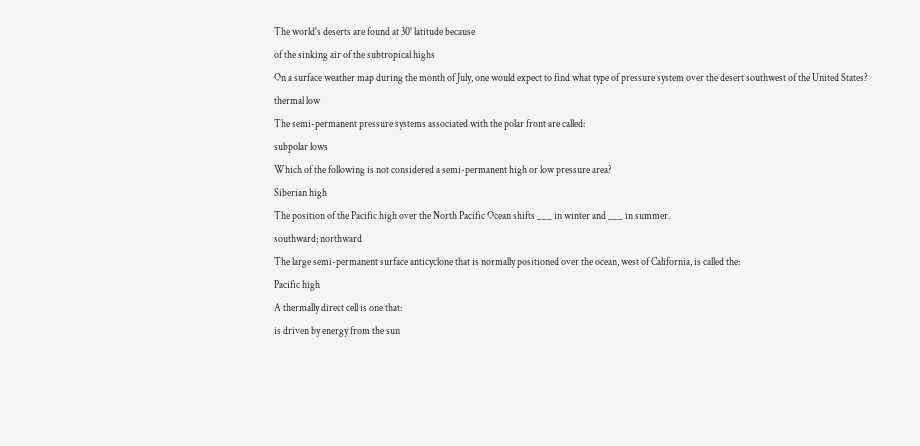The world's deserts are found at 30° latitude because
of the sinking air of the subtropical highs
On a surface weather map during the month of July, one would expect to find what type of pressure system over the desert southwest of the United States?
thermal low
The semi-permanent pressure systems associated with the polar front are called:
subpolar lows
Which of the following is not considered a semi-permanent high or low pressure area?
Siberian high
The position of the Pacific high over the North Pacific Ocean shifts ___ in winter and ___ in summer.
southward; northward
The large semi-permanent surface anticyclone that is normally positioned over the ocean, west of California, is called the:
Pacific high
A thermally direct cell is one that:
is driven by energy from the sun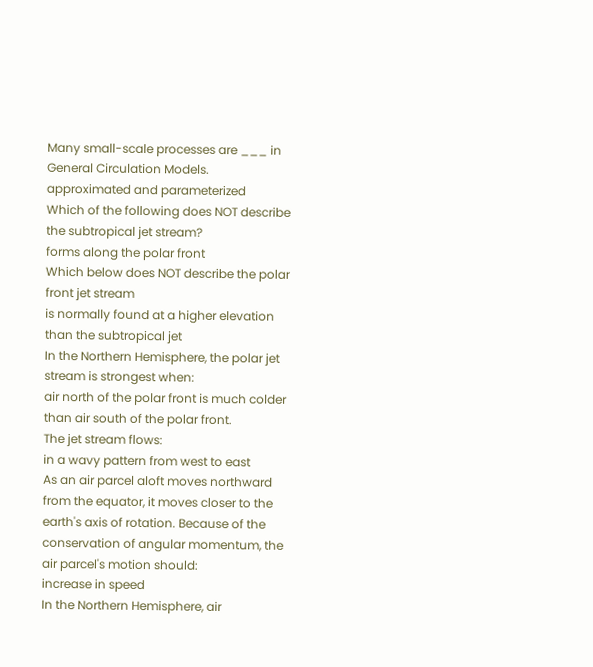Many small-scale processes are ___ in General Circulation Models.
approximated and parameterized
Which of the following does NOT describe the subtropical jet stream?
forms along the polar front
Which below does NOT describe the polar front jet stream
is normally found at a higher elevation than the subtropical jet
In the Northern Hemisphere, the polar jet stream is strongest when:
air north of the polar front is much colder than air south of the polar front.
The jet stream flows:
in a wavy pattern from west to east
As an air parcel aloft moves northward from the equator, it moves closer to the earth's axis of rotation. Because of the conservation of angular momentum, the air parcel's motion should:
increase in speed
In the Northern Hemisphere, air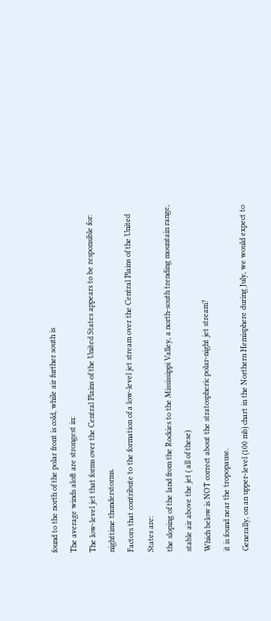found to the north of the polar front is cold, while air further south is
The average winds aloft are strongest in:
The low-level jet that forms over the Central Plains of the United States appears to be responsible for:
nighttime thunderstorms.
Factors that contribute to the formation of a low-level jet stream over the Central Plains of the United States are:
the sloping of the land from the Rockies to the Mississippi Valley, a north-south trending mountain range, stable air above the jet ( all of these)
Which below is NOT correct about the stratospheric polar-night jet stream?
it is found near the tropopause.
Generally, on an upper-level (100 mb) chart in the Northern Hemisphere during July, we would expect to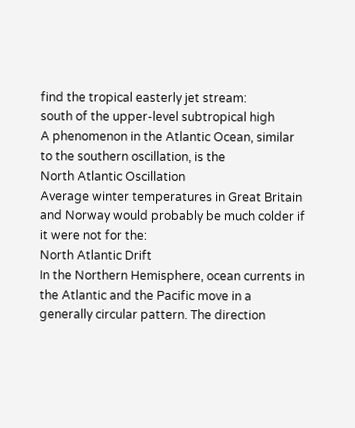find the tropical easterly jet stream:
south of the upper-level subtropical high
A phenomenon in the Atlantic Ocean, similar to the southern oscillation, is the
North Atlantic Oscillation
Average winter temperatures in Great Britain and Norway would probably be much colder if it were not for the:
North Atlantic Drift
In the Northern Hemisphere, ocean currents in the Atlantic and the Pacific move in a generally circular pattern. The direction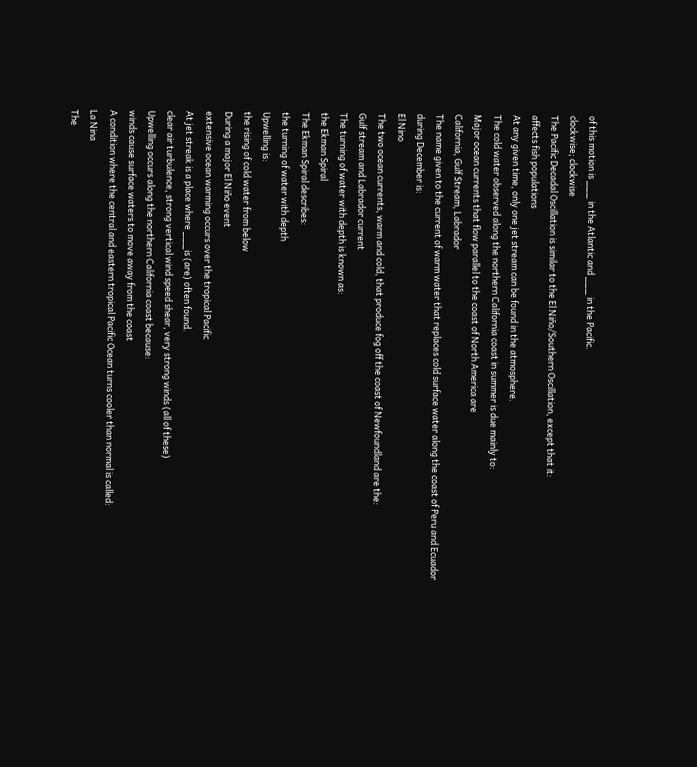of this motion is ___ in the Atlantic and ___ in the Pacific.
clockwise; clockwise
The Pacific Decadal Oscillation is similar to the El Niño/Southern Oscillation, except that it:
affects fish populations
At any given time, only one jet stream can be found in the atmosphere.
The cold water observed along the northern California coast in summer is due mainly to:
Major ocean currents that flow parallel to the coast of North America are
California, Gulf Stream, Labrador
The name given to the current of warm water that replaces cold surface water along the coast of Peru and Ecuador during December is:
El Nino
The two ocean currents, warm and cold, that produce fog off the coast of Newfoundland are the:
Gulf stream and Labrador current
The turning of water with depth is known as:
the Ekman Spiral
The Ekman Spiral describes:
the turning of water with depth
Upwelling is:
the rising of cold water from below
During a major El Niño event
extensive ocean warming occurs over the tropical Pacific
At jet streak is a place where ___is (are) often found.
clear air turbulence, strong vertical wind speed shear, very strong winds (all of these)
Upwelling occurs along the northern California coast because:
winds cause surface waters to move away from the coast
A condition where the central and eastern tropical Pacific Ocean turns cooler than normal is called:
La Nina
The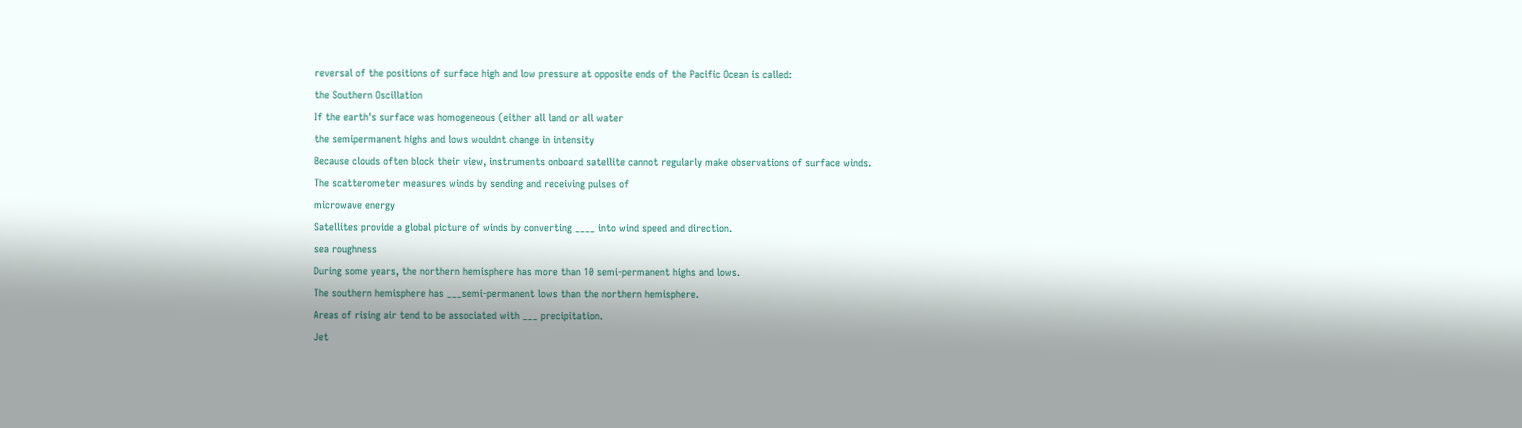reversal of the positions of surface high and low pressure at opposite ends of the Pacific Ocean is called:
the Southern Oscillation
If the earth's surface was homogeneous (either all land or all water
the semipermanent highs and lows wouldnt change in intensity
Because clouds often block their view, instruments onboard satellite cannot regularly make observations of surface winds.
The scatterometer measures winds by sending and receiving pulses of
microwave energy
Satellites provide a global picture of winds by converting ____ into wind speed and direction.
sea roughness
During some years, the northern hemisphere has more than 10 semi-permanent highs and lows.
The southern hemisphere has ___semi-permanent lows than the northern hemisphere.
Areas of rising air tend to be associated with ___ precipitation.
Jet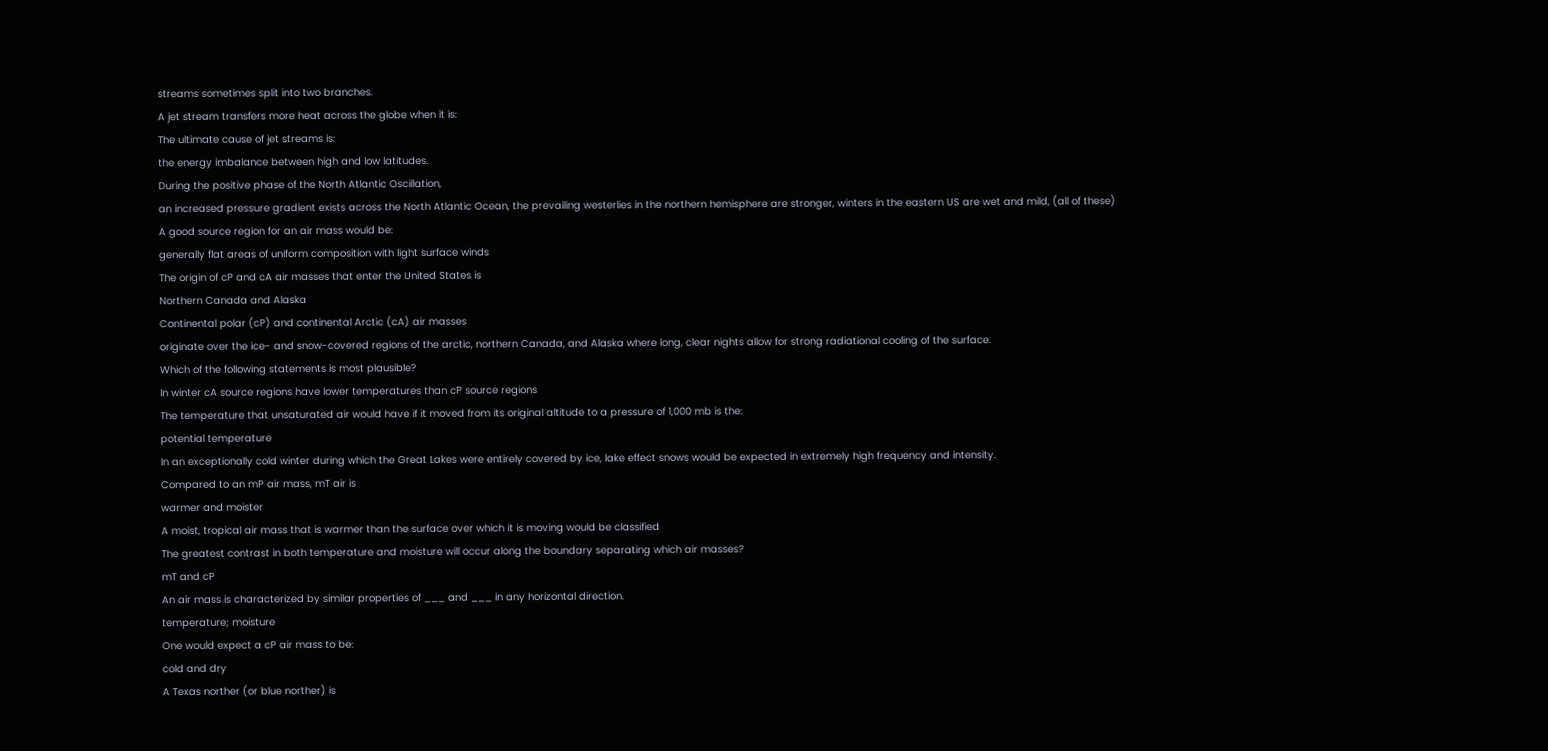streams sometimes split into two branches.
A jet stream transfers more heat across the globe when it is:
The ultimate cause of jet streams is:
the energy imbalance between high and low latitudes.
During the positive phase of the North Atlantic Oscillation,
an increased pressure gradient exists across the North Atlantic Ocean, the prevailing westerlies in the northern hemisphere are stronger, winters in the eastern US are wet and mild, (all of these)
A good source region for an air mass would be:
generally flat areas of uniform composition with light surface winds
The origin of cP and cA air masses that enter the United States is
Northern Canada and Alaska
Continental polar (cP) and continental Arctic (cA) air masses
originate over the ice- and snow-covered regions of the arctic, northern Canada, and Alaska where long, clear nights allow for strong radiational cooling of the surface.
Which of the following statements is most plausible?
In winter cA source regions have lower temperatures than cP source regions
The temperature that unsaturated air would have if it moved from its original altitude to a pressure of 1,000 mb is the:
potential temperature
In an exceptionally cold winter during which the Great Lakes were entirely covered by ice, lake effect snows would be expected in extremely high frequency and intensity.
Compared to an mP air mass, mT air is
warmer and moister
A moist, tropical air mass that is warmer than the surface over which it is moving would be classified
The greatest contrast in both temperature and moisture will occur along the boundary separating which air masses?
mT and cP
An air mass is characterized by similar properties of ___ and ___ in any horizontal direction.
temperature; moisture
One would expect a cP air mass to be:
cold and dry
A Texas norther (or blue norther) is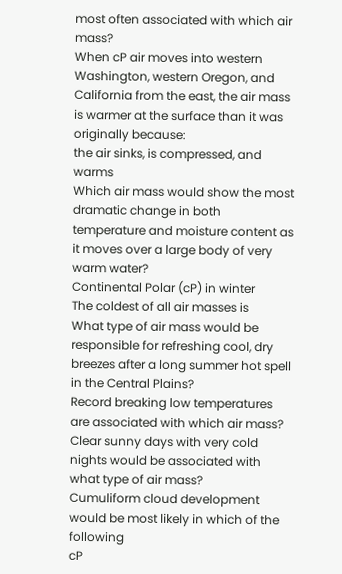most often associated with which air mass?
When cP air moves into western Washington, western Oregon, and California from the east, the air mass is warmer at the surface than it was originally because:
the air sinks, is compressed, and warms
Which air mass would show the most dramatic change in both temperature and moisture content as it moves over a large body of very warm water?
Continental Polar (cP) in winter
The coldest of all air masses is
What type of air mass would be responsible for refreshing cool, dry breezes after a long summer hot spell in the Central Plains?
Record breaking low temperatures are associated with which air mass?
Clear sunny days with very cold nights would be associated with what type of air mass?
Cumuliform cloud development would be most likely in which of the following
cP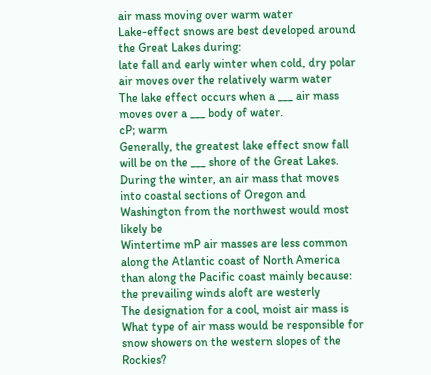air mass moving over warm water
Lake-effect snows are best developed around the Great Lakes during:
late fall and early winter when cold, dry polar air moves over the relatively warm water
The lake effect occurs when a ___ air mass moves over a ___ body of water.
cP; warm
Generally, the greatest lake effect snow fall will be on the ___ shore of the Great Lakes.
During the winter, an air mass that moves into coastal sections of Oregon and Washington from the northwest would most likely be
Wintertime mP air masses are less common along the Atlantic coast of North America than along the Pacific coast mainly because:
the prevailing winds aloft are westerly
The designation for a cool, moist air mass is
What type of air mass would be responsible for snow showers on the western slopes of the Rockies?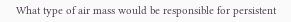What type of air mass would be responsible for persistent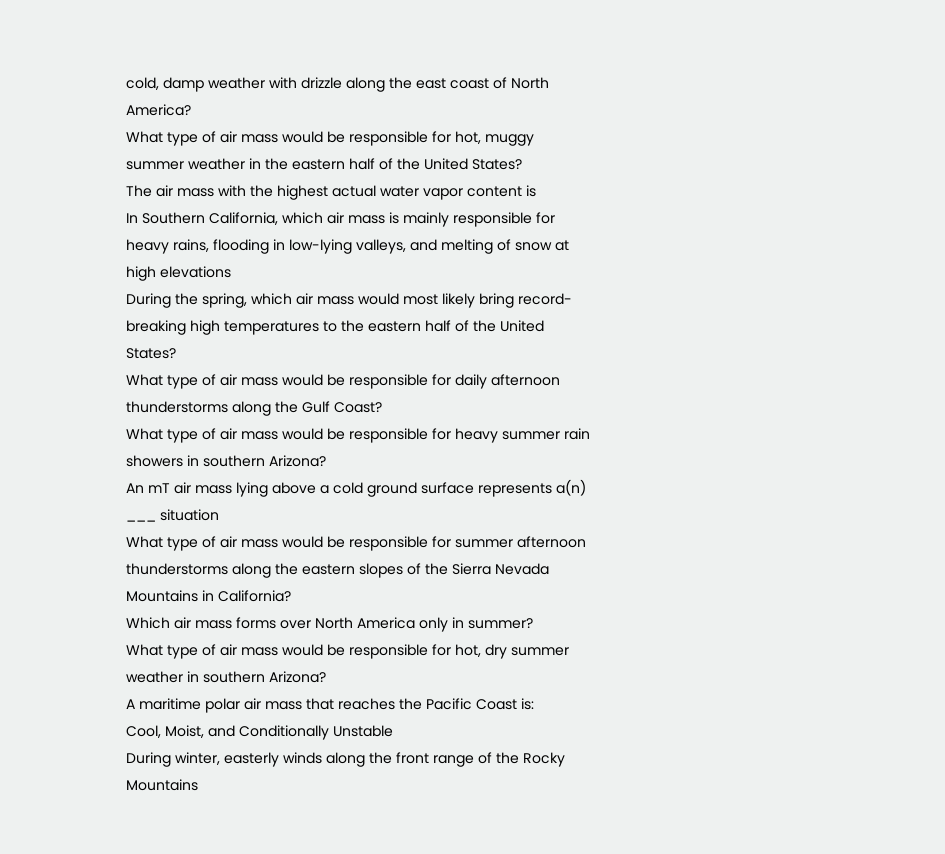cold, damp weather with drizzle along the east coast of North America?
What type of air mass would be responsible for hot, muggy summer weather in the eastern half of the United States?
The air mass with the highest actual water vapor content is
In Southern California, which air mass is mainly responsible for heavy rains, flooding in low-lying valleys, and melting of snow at high elevations
During the spring, which air mass would most likely bring record-breaking high temperatures to the eastern half of the United States?
What type of air mass would be responsible for daily afternoon thunderstorms along the Gulf Coast?
What type of air mass would be responsible for heavy summer rain showers in southern Arizona?
An mT air mass lying above a cold ground surface represents a(n) ___ situation
What type of air mass would be responsible for summer afternoon thunderstorms along the eastern slopes of the Sierra Nevada Mountains in California?
Which air mass forms over North America only in summer?
What type of air mass would be responsible for hot, dry summer weather in southern Arizona?
A maritime polar air mass that reaches the Pacific Coast is:
Cool, Moist, and Conditionally Unstable
During winter, easterly winds along the front range of the Rocky Mountains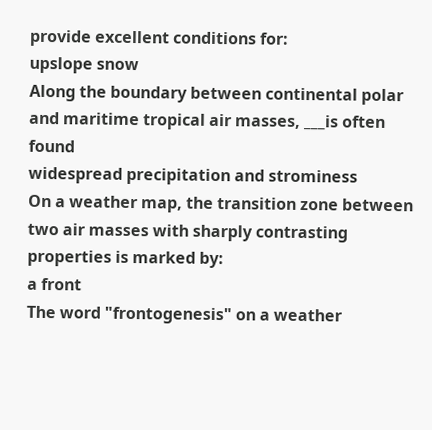provide excellent conditions for:
upslope snow
Along the boundary between continental polar and maritime tropical air masses, ___is often found
widespread precipitation and strominess
On a weather map, the transition zone between two air masses with sharply contrasting properties is marked by:
a front
The word "frontogenesis" on a weather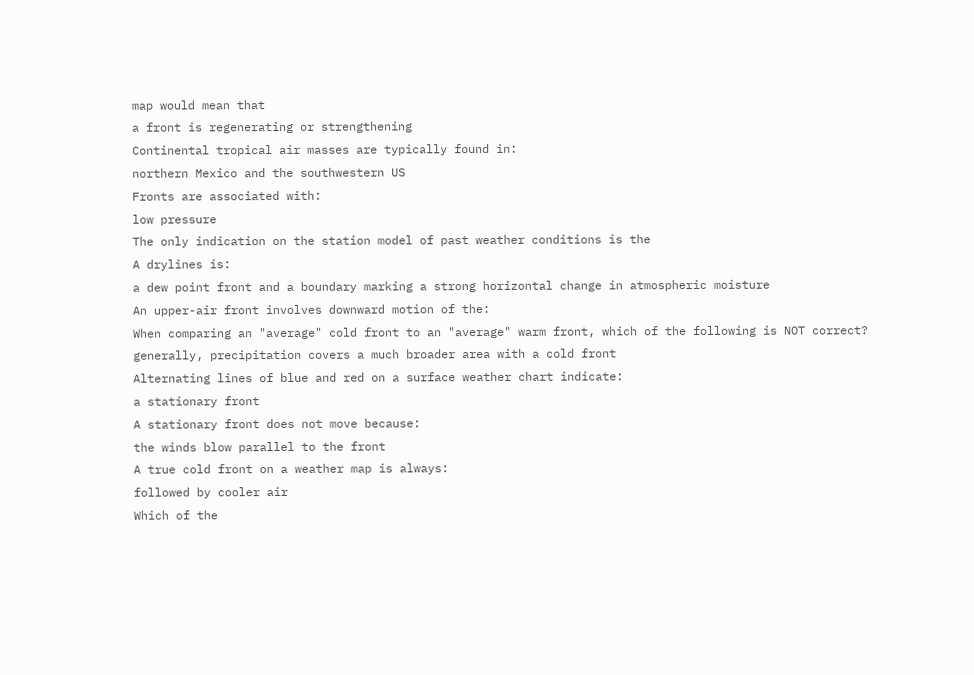map would mean that
a front is regenerating or strengthening
Continental tropical air masses are typically found in:
northern Mexico and the southwestern US
Fronts are associated with:
low pressure
The only indication on the station model of past weather conditions is the
A drylines is:
a dew point front and a boundary marking a strong horizontal change in atmospheric moisture
An upper-air front involves downward motion of the:
When comparing an "average" cold front to an "average" warm front, which of the following is NOT correct?
generally, precipitation covers a much broader area with a cold front
Alternating lines of blue and red on a surface weather chart indicate:
a stationary front
A stationary front does not move because:
the winds blow parallel to the front
A true cold front on a weather map is always:
followed by cooler air
Which of the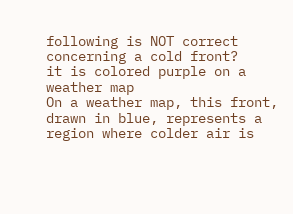following is NOT correct concerning a cold front?
it is colored purple on a weather map
On a weather map, this front, drawn in blue, represents a region where colder air is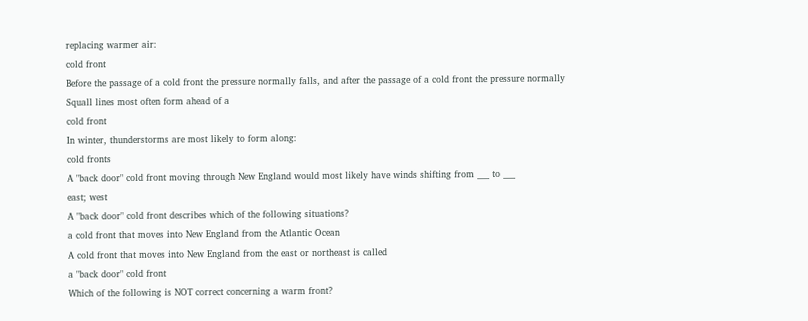replacing warmer air:
cold front
Before the passage of a cold front the pressure normally falls, and after the passage of a cold front the pressure normally
Squall lines most often form ahead of a
cold front
In winter, thunderstorms are most likely to form along:
cold fronts
A "back door" cold front moving through New England would most likely have winds shifting from ___ to ___
east; west
A "back door" cold front describes which of the following situations?
a cold front that moves into New England from the Atlantic Ocean
A cold front that moves into New England from the east or northeast is called
a "back door" cold front
Which of the following is NOT correct concerning a warm front?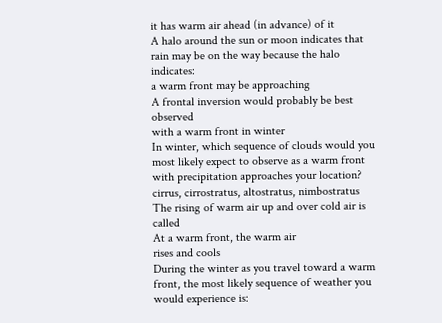it has warm air ahead (in advance) of it
A halo around the sun or moon indicates that rain may be on the way because the halo indicates:
a warm front may be approaching
A frontal inversion would probably be best observed
with a warm front in winter
In winter, which sequence of clouds would you most likely expect to observe as a warm front with precipitation approaches your location?
cirrus, cirrostratus, altostratus, nimbostratus
The rising of warm air up and over cold air is called
At a warm front, the warm air
rises and cools
During the winter as you travel toward a warm front, the most likely sequence of weather you would experience is: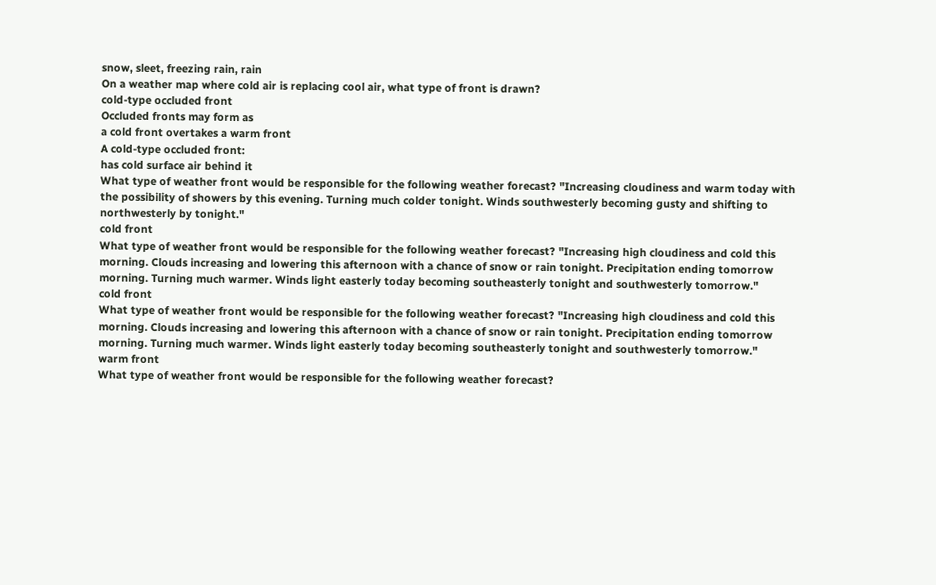snow, sleet, freezing rain, rain
On a weather map where cold air is replacing cool air, what type of front is drawn?
cold-type occluded front
Occluded fronts may form as
a cold front overtakes a warm front
A cold-type occluded front:
has cold surface air behind it
What type of weather front would be responsible for the following weather forecast? "Increasing cloudiness and warm today with the possibility of showers by this evening. Turning much colder tonight. Winds southwesterly becoming gusty and shifting to northwesterly by tonight."
cold front
What type of weather front would be responsible for the following weather forecast? "Increasing high cloudiness and cold this morning. Clouds increasing and lowering this afternoon with a chance of snow or rain tonight. Precipitation ending tomorrow morning. Turning much warmer. Winds light easterly today becoming southeasterly tonight and southwesterly tomorrow."
cold front
What type of weather front would be responsible for the following weather forecast? "Increasing high cloudiness and cold this morning. Clouds increasing and lowering this afternoon with a chance of snow or rain tonight. Precipitation ending tomorrow morning. Turning much warmer. Winds light easterly today becoming southeasterly tonight and southwesterly tomorrow."
warm front
What type of weather front would be responsible for the following weather forecast?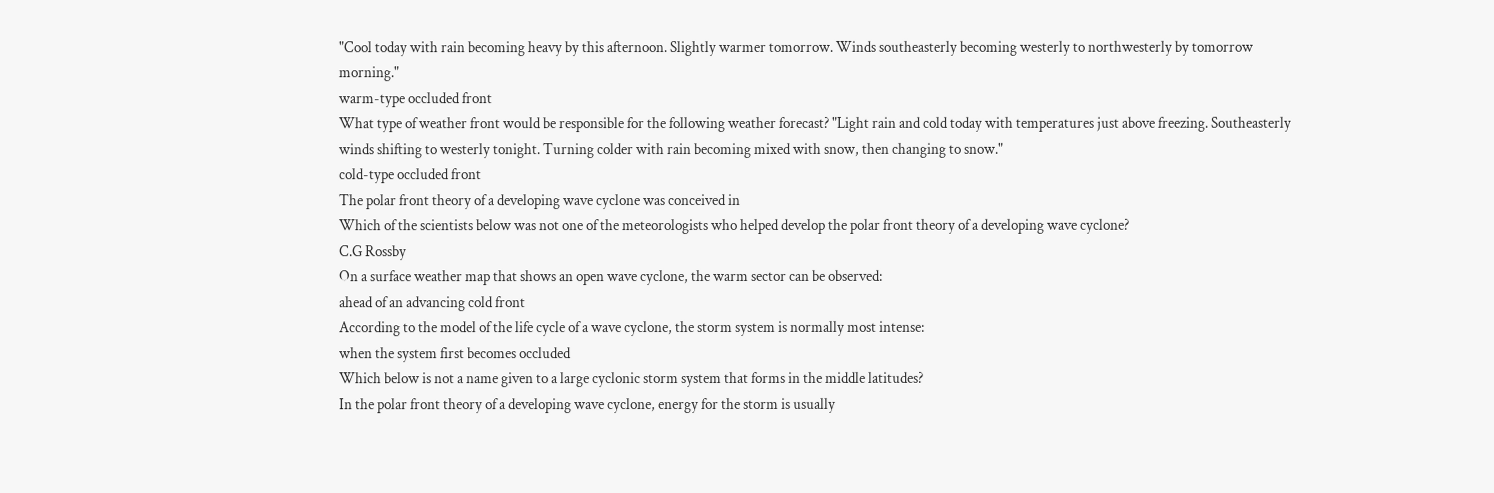"Cool today with rain becoming heavy by this afternoon. Slightly warmer tomorrow. Winds southeasterly becoming westerly to northwesterly by tomorrow morning."
warm-type occluded front
What type of weather front would be responsible for the following weather forecast? "Light rain and cold today with temperatures just above freezing. Southeasterly winds shifting to westerly tonight. Turning colder with rain becoming mixed with snow, then changing to snow."
cold-type occluded front
The polar front theory of a developing wave cyclone was conceived in
Which of the scientists below was not one of the meteorologists who helped develop the polar front theory of a developing wave cyclone?
C.G Rossby
On a surface weather map that shows an open wave cyclone, the warm sector can be observed:
ahead of an advancing cold front
According to the model of the life cycle of a wave cyclone, the storm system is normally most intense:
when the system first becomes occluded
Which below is not a name given to a large cyclonic storm system that forms in the middle latitudes?
In the polar front theory of a developing wave cyclone, energy for the storm is usually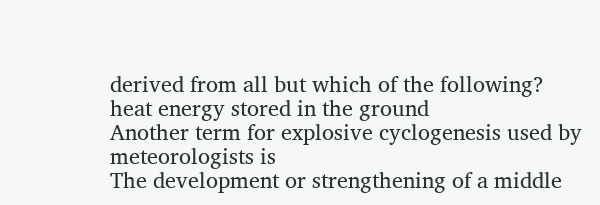derived from all but which of the following?
heat energy stored in the ground
Another term for explosive cyclogenesis used by meteorologists is
The development or strengthening of a middle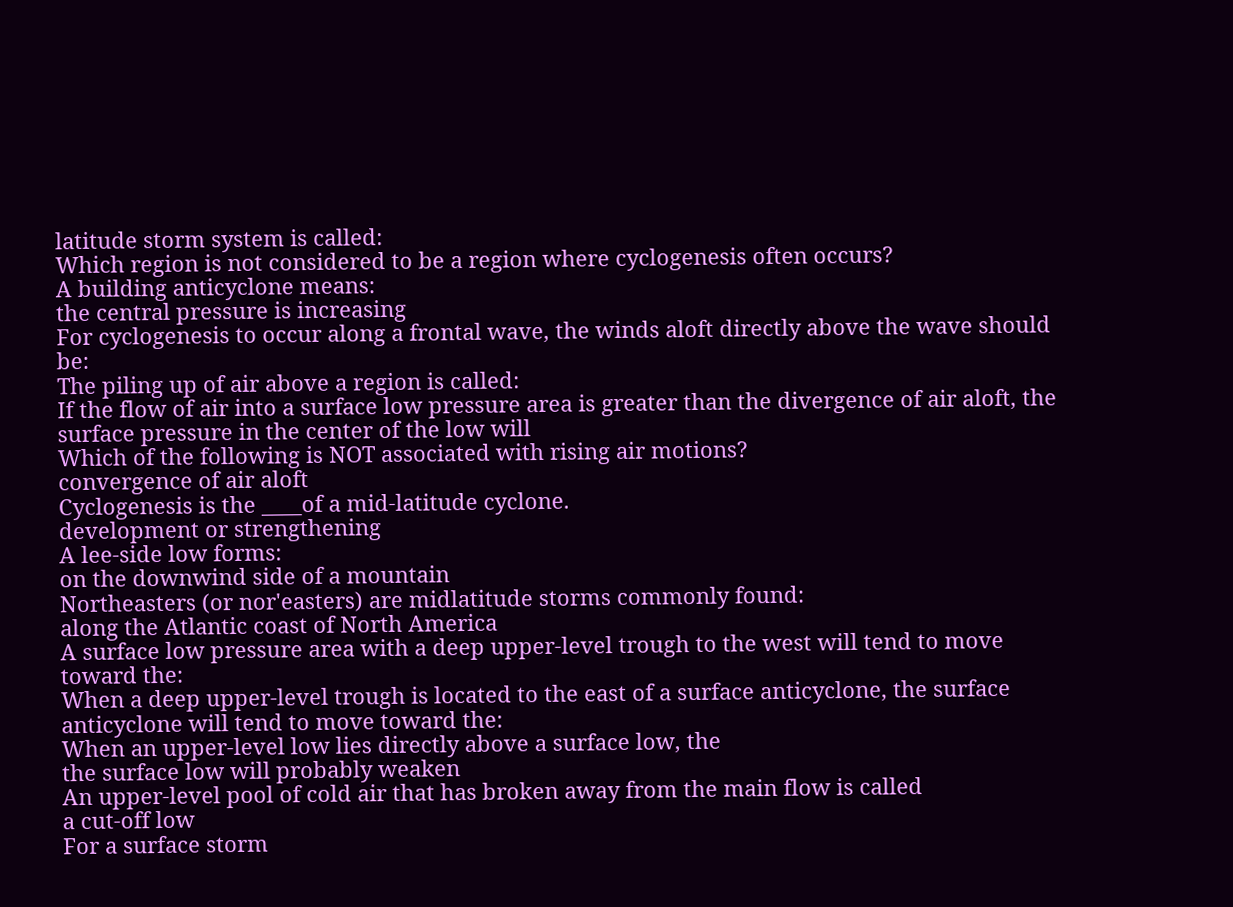latitude storm system is called:
Which region is not considered to be a region where cyclogenesis often occurs?
A building anticyclone means:
the central pressure is increasing
For cyclogenesis to occur along a frontal wave, the winds aloft directly above the wave should be:
The piling up of air above a region is called:
If the flow of air into a surface low pressure area is greater than the divergence of air aloft, the surface pressure in the center of the low will
Which of the following is NOT associated with rising air motions?
convergence of air aloft
Cyclogenesis is the ____of a mid-latitude cyclone.
development or strengthening
A lee-side low forms:
on the downwind side of a mountain
Northeasters (or nor'easters) are midlatitude storms commonly found:
along the Atlantic coast of North America
A surface low pressure area with a deep upper-level trough to the west will tend to move toward the:
When a deep upper-level trough is located to the east of a surface anticyclone, the surface anticyclone will tend to move toward the:
When an upper-level low lies directly above a surface low, the
the surface low will probably weaken
An upper-level pool of cold air that has broken away from the main flow is called
a cut-off low
For a surface storm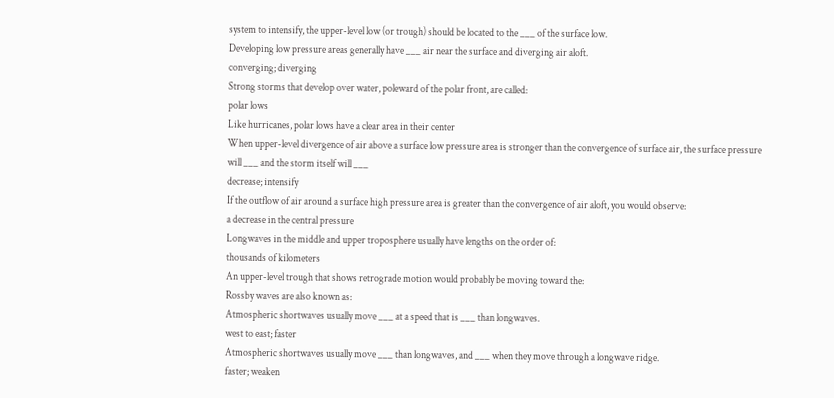system to intensify, the upper-level low (or trough) should be located to the ___ of the surface low.
Developing low pressure areas generally have ___ air near the surface and diverging air aloft.
converging; diverging
Strong storms that develop over water, poleward of the polar front, are called:
polar lows
Like hurricanes, polar lows have a clear area in their center
When upper-level divergence of air above a surface low pressure area is stronger than the convergence of surface air, the surface pressure will ___ and the storm itself will ___
decrease; intensify
If the outflow of air around a surface high pressure area is greater than the convergence of air aloft, you would observe:
a decrease in the central pressure
Longwaves in the middle and upper troposphere usually have lengths on the order of:
thousands of kilometers
An upper-level trough that shows retrograde motion would probably be moving toward the:
Rossby waves are also known as:
Atmospheric shortwaves usually move ___ at a speed that is ___ than longwaves.
west to east; faster
Atmospheric shortwaves usually move ___ than longwaves, and ___ when they move through a longwave ridge.
faster; weaken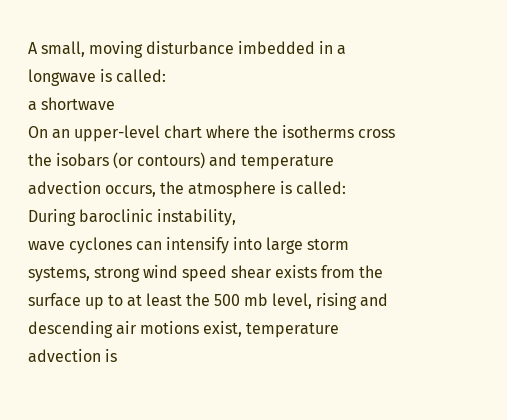A small, moving disturbance imbedded in a longwave is called:
a shortwave
On an upper-level chart where the isotherms cross the isobars (or contours) and temperature advection occurs, the atmosphere is called:
During baroclinic instability,
wave cyclones can intensify into large storm systems, strong wind speed shear exists from the surface up to at least the 500 mb level, rising and descending air motions exist, temperature advection is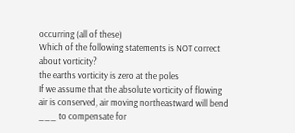occurring (all of these)
Which of the following statements is NOT correct about vorticity?
the earths vorticity is zero at the poles
If we assume that the absolute vorticity of flowing air is conserved, air moving northeastward will bend ___ to compensate for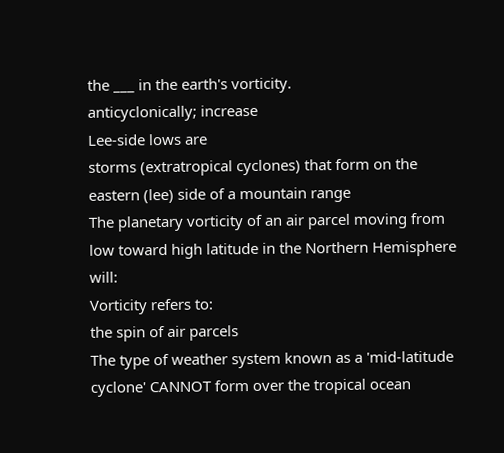the ___ in the earth's vorticity.
anticyclonically; increase
Lee-side lows are
storms (extratropical cyclones) that form on the eastern (lee) side of a mountain range
The planetary vorticity of an air parcel moving from low toward high latitude in the Northern Hemisphere will:
Vorticity refers to:
the spin of air parcels
The type of weather system known as a 'mid-latitude cyclone' CANNOT form over the tropical ocean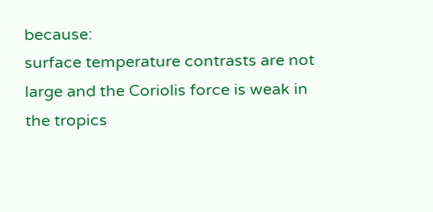because:
surface temperature contrasts are not large and the Coriolis force is weak in the tropics